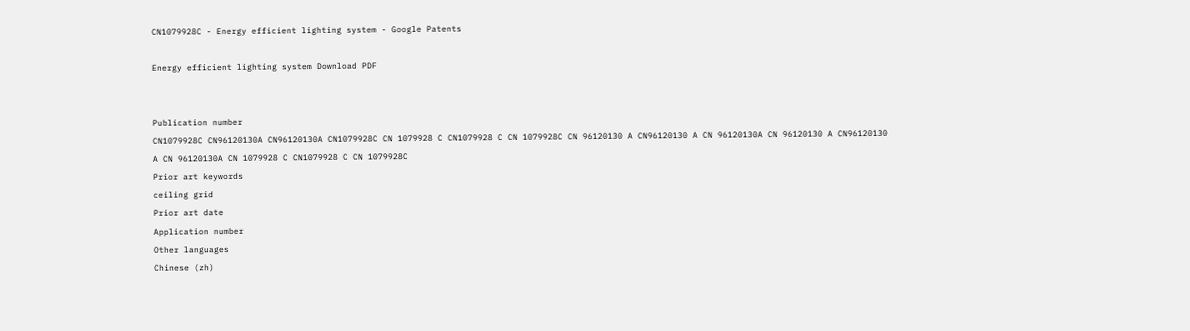CN1079928C - Energy efficient lighting system - Google Patents

Energy efficient lighting system Download PDF


Publication number
CN1079928C CN96120130A CN96120130A CN1079928C CN 1079928 C CN1079928 C CN 1079928C CN 96120130 A CN96120130 A CN 96120130A CN 96120130 A CN96120130 A CN 96120130A CN 1079928 C CN1079928 C CN 1079928C
Prior art keywords
ceiling grid
Prior art date
Application number
Other languages
Chinese (zh)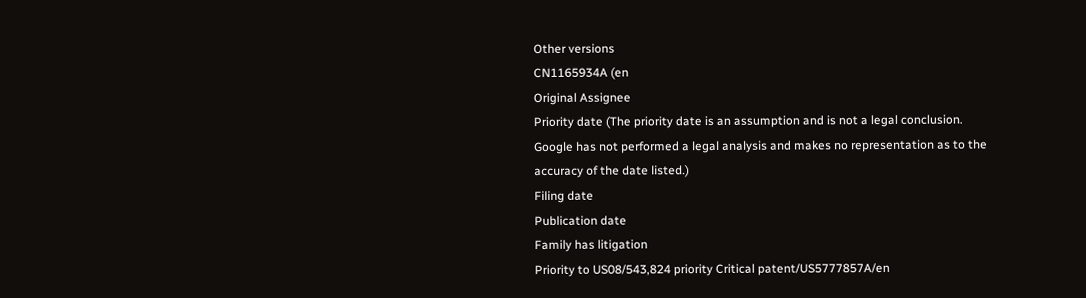Other versions
CN1165934A (en
Original Assignee
Priority date (The priority date is an assumption and is not a legal conclusion. Google has not performed a legal analysis and makes no representation as to the accuracy of the date listed.)
Filing date
Publication date
Family has litigation
Priority to US08/543,824 priority Critical patent/US5777857A/en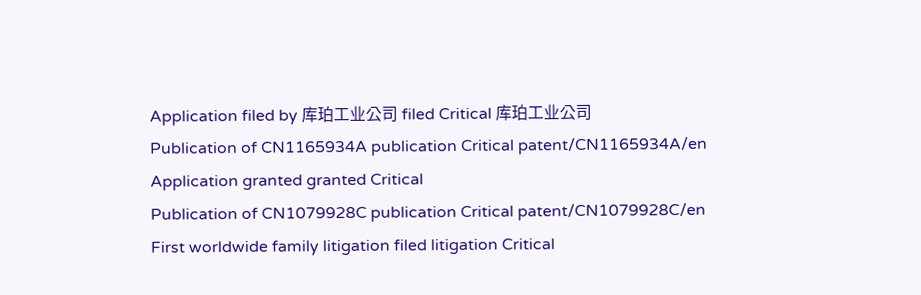Application filed by 库珀工业公司 filed Critical 库珀工业公司
Publication of CN1165934A publication Critical patent/CN1165934A/en
Application granted granted Critical
Publication of CN1079928C publication Critical patent/CN1079928C/en
First worldwide family litigation filed litigation Critical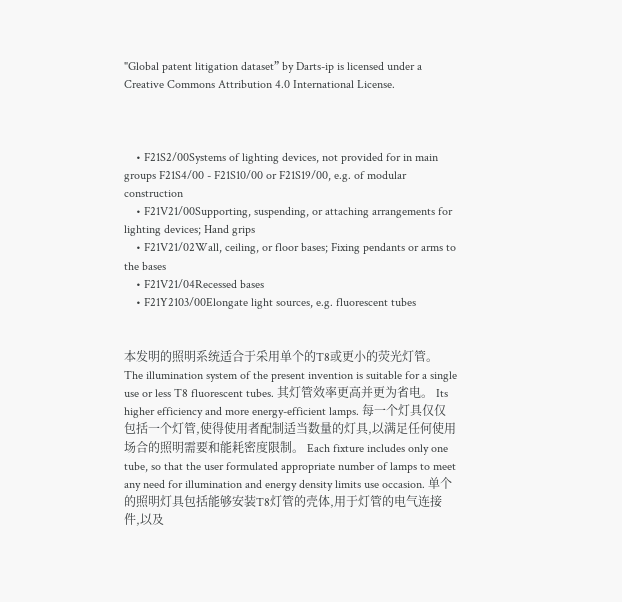"Global patent litigation dataset” by Darts-ip is licensed under a Creative Commons Attribution 4.0 International License.



    • F21S2/00Systems of lighting devices, not provided for in main groups F21S4/00 - F21S10/00 or F21S19/00, e.g. of modular construction
    • F21V21/00Supporting, suspending, or attaching arrangements for lighting devices; Hand grips
    • F21V21/02Wall, ceiling, or floor bases; Fixing pendants or arms to the bases
    • F21V21/04Recessed bases
    • F21Y2103/00Elongate light sources, e.g. fluorescent tubes


本发明的照明系统适合于采用单个的T8或更小的荧光灯管。 The illumination system of the present invention is suitable for a single use or less T8 fluorescent tubes. 其灯管效率更高并更为省电。 Its higher efficiency and more energy-efficient lamps. 每一个灯具仅仅包括一个灯管,使得使用者配制适当数量的灯具,以满足任何使用场合的照明需要和能耗密度限制。 Each fixture includes only one tube, so that the user formulated appropriate number of lamps to meet any need for illumination and energy density limits use occasion. 单个的照明灯具包括能够安装T8灯管的壳体,用于灯管的电气连接件,以及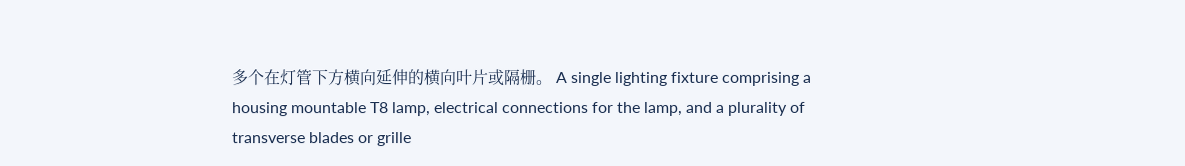多个在灯管下方横向延伸的横向叶片或隔栅。 A single lighting fixture comprising a housing mountable T8 lamp, electrical connections for the lamp, and a plurality of transverse blades or grille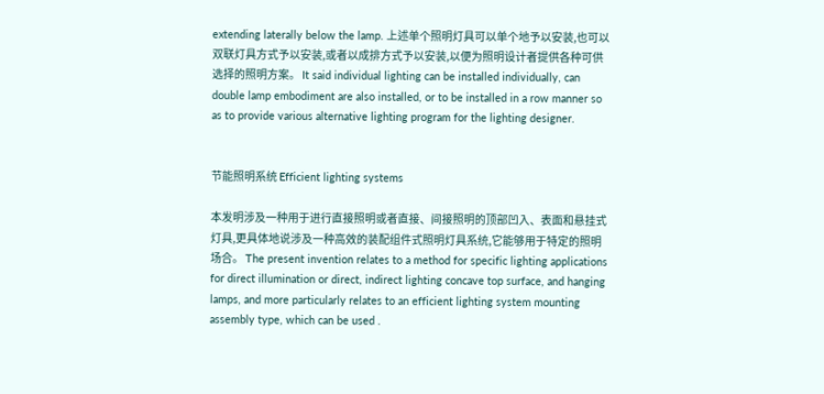extending laterally below the lamp. 上述单个照明灯具可以单个地予以安装,也可以双联灯具方式予以安装,或者以成排方式予以安装,以便为照明设计者提供各种可供选择的照明方案。 It said individual lighting can be installed individually, can double lamp embodiment are also installed, or to be installed in a row manner so as to provide various alternative lighting program for the lighting designer.


节能照明系统 Efficient lighting systems

本发明涉及一种用于进行直接照明或者直接、间接照明的顶部凹入、表面和悬挂式灯具,更具体地说涉及一种高效的装配组件式照明灯具系统,它能够用于特定的照明场合。 The present invention relates to a method for specific lighting applications for direct illumination or direct, indirect lighting concave top surface, and hanging lamps, and more particularly relates to an efficient lighting system mounting assembly type, which can be used .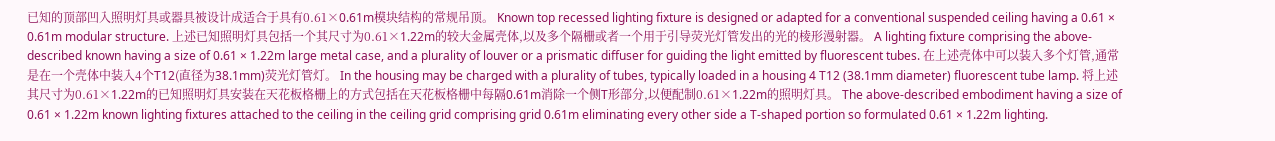已知的顶部凹入照明灯具或器具被设计成适合于具有0.61×0.61m模块结构的常规吊顶。 Known top recessed lighting fixture is designed or adapted for a conventional suspended ceiling having a 0.61 × 0.61m modular structure. 上述已知照明灯具包括一个其尺寸为0.61×1.22m的较大金属壳体,以及多个隔栅或者一个用于引导荧光灯管发出的光的棱形漫射器。 A lighting fixture comprising the above-described known having a size of 0.61 × 1.22m large metal case, and a plurality of louver or a prismatic diffuser for guiding the light emitted by fluorescent tubes. 在上述壳体中可以装入多个灯管,通常是在一个壳体中装入4个T12(直径为38.1mm)荧光灯管灯。 In the housing may be charged with a plurality of tubes, typically loaded in a housing 4 T12 (38.1mm diameter) fluorescent tube lamp. 将上述其尺寸为0.61×1.22m的已知照明灯具安装在天花板格栅上的方式包括在天花板格栅中每隔0.61m消除一个侧T形部分,以便配制0.61×1.22m的照明灯具。 The above-described embodiment having a size of 0.61 × 1.22m known lighting fixtures attached to the ceiling in the ceiling grid comprising grid 0.61m eliminating every other side a T-shaped portion so formulated 0.61 × 1.22m lighting.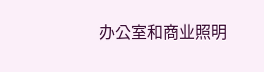办公室和商业照明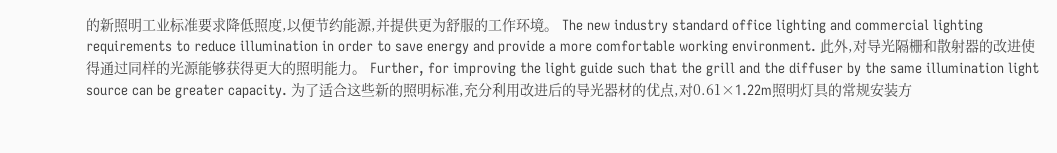的新照明工业标准要求降低照度,以便节约能源,并提供更为舒服的工作环境。 The new industry standard office lighting and commercial lighting requirements to reduce illumination in order to save energy and provide a more comfortable working environment. 此外,对导光隔栅和散射器的改进使得通过同样的光源能够获得更大的照明能力。 Further, for improving the light guide such that the grill and the diffuser by the same illumination light source can be greater capacity. 为了适合这些新的照明标准,充分利用改进后的导光器材的优点,对0.61×1.22m照明灯具的常规安装方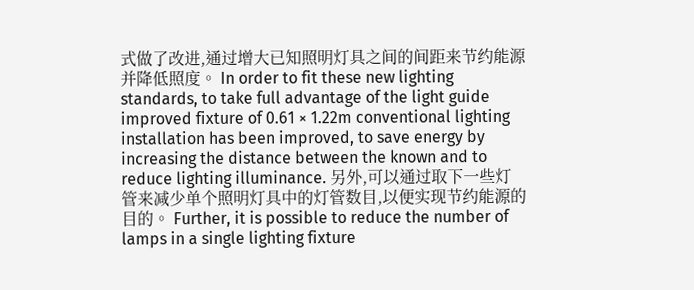式做了改进,通过增大已知照明灯具之间的间距来节约能源并降低照度。 In order to fit these new lighting standards, to take full advantage of the light guide improved fixture of 0.61 × 1.22m conventional lighting installation has been improved, to save energy by increasing the distance between the known and to reduce lighting illuminance. 另外,可以通过取下一些灯管来减少单个照明灯具中的灯管数目,以便实现节约能源的目的。 Further, it is possible to reduce the number of lamps in a single lighting fixture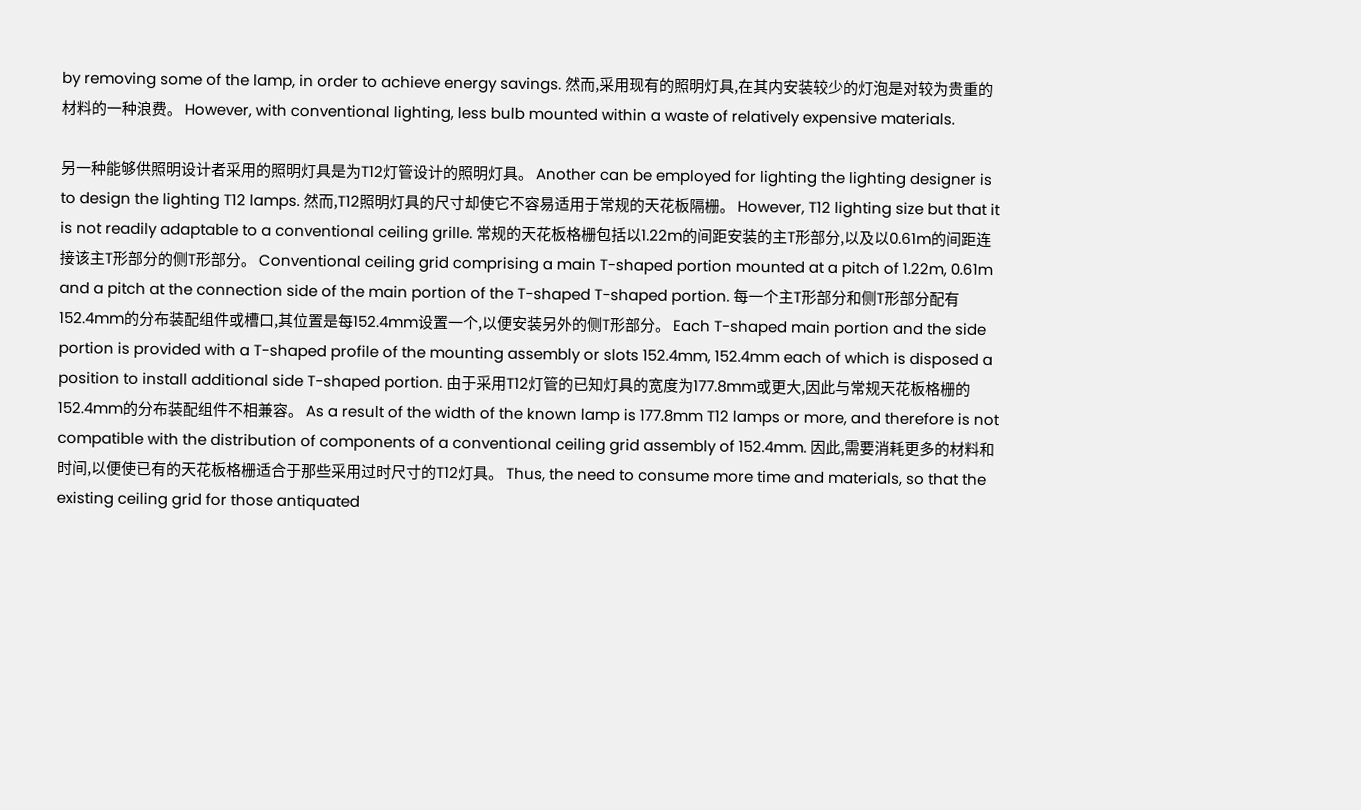by removing some of the lamp, in order to achieve energy savings. 然而,采用现有的照明灯具,在其内安装较少的灯泡是对较为贵重的材料的一种浪费。 However, with conventional lighting, less bulb mounted within a waste of relatively expensive materials.

另一种能够供照明设计者采用的照明灯具是为T12灯管设计的照明灯具。 Another can be employed for lighting the lighting designer is to design the lighting T12 lamps. 然而,T12照明灯具的尺寸却使它不容易适用于常规的天花板隔栅。 However, T12 lighting size but that it is not readily adaptable to a conventional ceiling grille. 常规的天花板格栅包括以1.22m的间距安装的主T形部分,以及以0.61m的间距连接该主T形部分的侧T形部分。 Conventional ceiling grid comprising a main T-shaped portion mounted at a pitch of 1.22m, 0.61m and a pitch at the connection side of the main portion of the T-shaped T-shaped portion. 每一个主T形部分和侧T形部分配有152.4mm的分布装配组件或槽口,其位置是每152.4mm设置一个,以便安装另外的侧T形部分。 Each T-shaped main portion and the side portion is provided with a T-shaped profile of the mounting assembly or slots 152.4mm, 152.4mm each of which is disposed a position to install additional side T-shaped portion. 由于采用T12灯管的已知灯具的宽度为177.8mm或更大,因此与常规天花板格栅的152.4mm的分布装配组件不相兼容。 As a result of the width of the known lamp is 177.8mm T12 lamps or more, and therefore is not compatible with the distribution of components of a conventional ceiling grid assembly of 152.4mm. 因此,需要消耗更多的材料和时间,以便使已有的天花板格栅适合于那些采用过时尺寸的T12灯具。 Thus, the need to consume more time and materials, so that the existing ceiling grid for those antiquated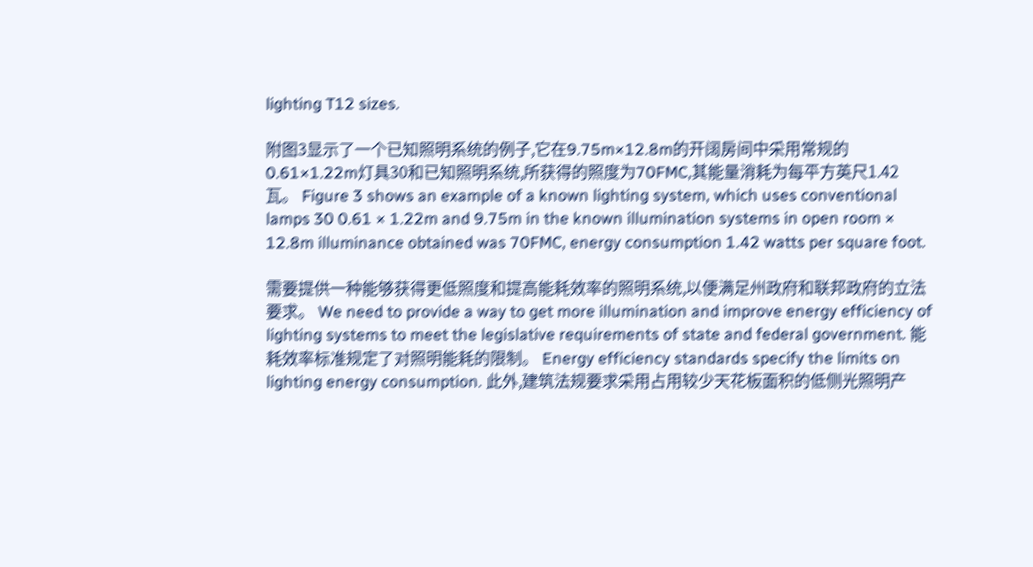lighting T12 sizes.

附图3显示了一个已知照明系统的例子,它在9.75m×12.8m的开阔房间中采用常规的0.61×1.22m灯具30和已知照明系统,所获得的照度为70FMC,其能量消耗为每平方英尺1.42瓦。 Figure 3 shows an example of a known lighting system, which uses conventional lamps 30 0.61 × 1.22m and 9.75m in the known illumination systems in open room × 12.8m illuminance obtained was 70FMC, energy consumption 1.42 watts per square foot.

需要提供一种能够获得更低照度和提高能耗效率的照明系统,以便满足州政府和联邦政府的立法要求。 We need to provide a way to get more illumination and improve energy efficiency of lighting systems to meet the legislative requirements of state and federal government. 能耗效率标准规定了对照明能耗的限制。 Energy efficiency standards specify the limits on lighting energy consumption. 此外,建筑法规要求采用占用较少天花板面积的低侧光照明产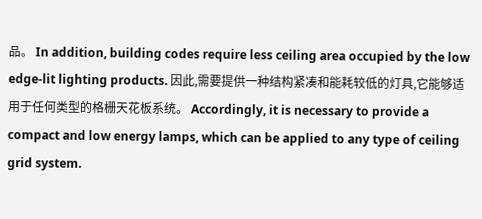品。 In addition, building codes require less ceiling area occupied by the low edge-lit lighting products. 因此,需要提供一种结构紧凑和能耗较低的灯具,它能够适用于任何类型的格栅天花板系统。 Accordingly, it is necessary to provide a compact and low energy lamps, which can be applied to any type of ceiling grid system.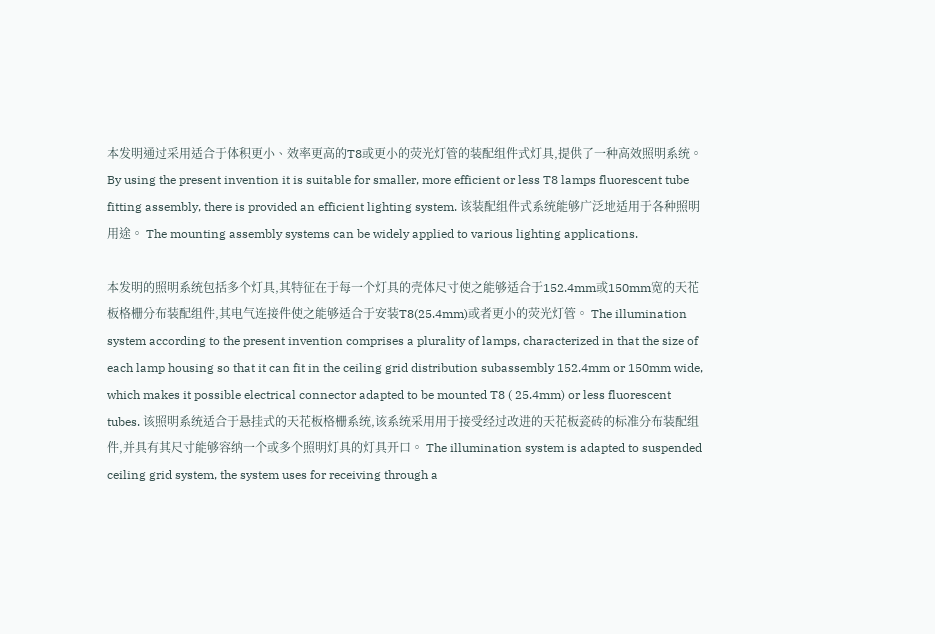本发明通过采用适合于体积更小、效率更高的T8或更小的荧光灯管的装配组件式灯具,提供了一种高效照明系统。 By using the present invention it is suitable for smaller, more efficient or less T8 lamps fluorescent tube fitting assembly, there is provided an efficient lighting system. 该装配组件式系统能够广泛地适用于各种照明用途。 The mounting assembly systems can be widely applied to various lighting applications.

本发明的照明系统包括多个灯具,其特征在于每一个灯具的壳体尺寸使之能够适合于152.4mm或150mm宽的天花板格栅分布装配组件,其电气连接件使之能够适合于安装T8(25.4mm)或者更小的荧光灯管。 The illumination system according to the present invention comprises a plurality of lamps, characterized in that the size of each lamp housing so that it can fit in the ceiling grid distribution subassembly 152.4mm or 150mm wide, which makes it possible electrical connector adapted to be mounted T8 ( 25.4mm) or less fluorescent tubes. 该照明系统适合于悬挂式的天花板格栅系统,该系统采用用于接受经过改进的天花板瓷砖的标准分布装配组件,并具有其尺寸能够容纳一个或多个照明灯具的灯具开口。 The illumination system is adapted to suspended ceiling grid system, the system uses for receiving through a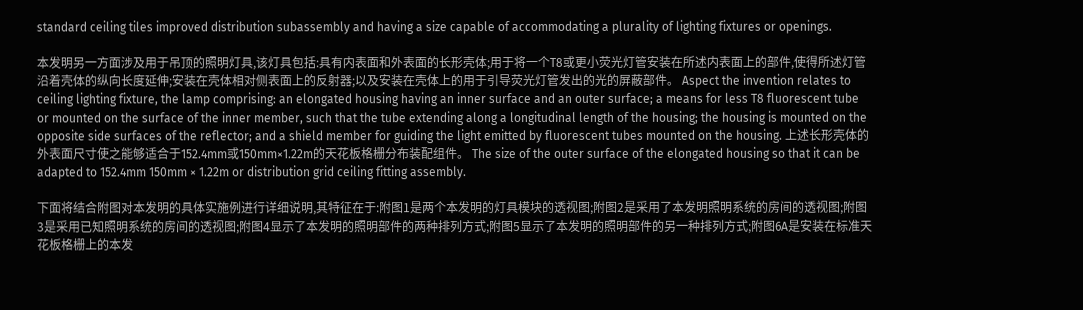standard ceiling tiles improved distribution subassembly and having a size capable of accommodating a plurality of lighting fixtures or openings.

本发明另一方面涉及用于吊顶的照明灯具,该灯具包括:具有内表面和外表面的长形壳体;用于将一个T8或更小荧光灯管安装在所述内表面上的部件,使得所述灯管沿着壳体的纵向长度延伸;安装在壳体相对侧表面上的反射器;以及安装在壳体上的用于引导荧光灯管发出的光的屏蔽部件。 Aspect the invention relates to ceiling lighting fixture, the lamp comprising: an elongated housing having an inner surface and an outer surface; a means for less T8 fluorescent tube or mounted on the surface of the inner member, such that the tube extending along a longitudinal length of the housing; the housing is mounted on the opposite side surfaces of the reflector; and a shield member for guiding the light emitted by fluorescent tubes mounted on the housing. 上述长形壳体的外表面尺寸使之能够适合于152.4mm或150mm×1.22m的天花板格栅分布装配组件。 The size of the outer surface of the elongated housing so that it can be adapted to 152.4mm 150mm × 1.22m or distribution grid ceiling fitting assembly.

下面将结合附图对本发明的具体实施例进行详细说明,其特征在于:附图1是两个本发明的灯具模块的透视图;附图2是采用了本发明照明系统的房间的透视图;附图3是采用已知照明系统的房间的透视图;附图4显示了本发明的照明部件的两种排列方式;附图5显示了本发明的照明部件的另一种排列方式;附图6A是安装在标准天花板格栅上的本发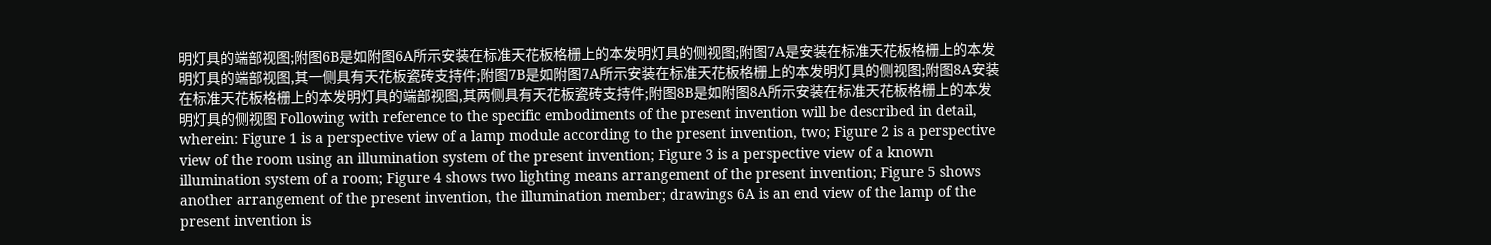明灯具的端部视图;附图6B是如附图6A所示安装在标准天花板格栅上的本发明灯具的侧视图;附图7A是安装在标准天花板格栅上的本发明灯具的端部视图,其一侧具有天花板瓷砖支持件;附图7B是如附图7A所示安装在标准天花板格栅上的本发明灯具的侧视图;附图8A安装在标准天花板格栅上的本发明灯具的端部视图,其两侧具有天花板瓷砖支持件;附图8B是如附图8A所示安装在标准天花板格栅上的本发明灯具的侧视图 Following with reference to the specific embodiments of the present invention will be described in detail, wherein: Figure 1 is a perspective view of a lamp module according to the present invention, two; Figure 2 is a perspective view of the room using an illumination system of the present invention; Figure 3 is a perspective view of a known illumination system of a room; Figure 4 shows two lighting means arrangement of the present invention; Figure 5 shows another arrangement of the present invention, the illumination member; drawings 6A is an end view of the lamp of the present invention is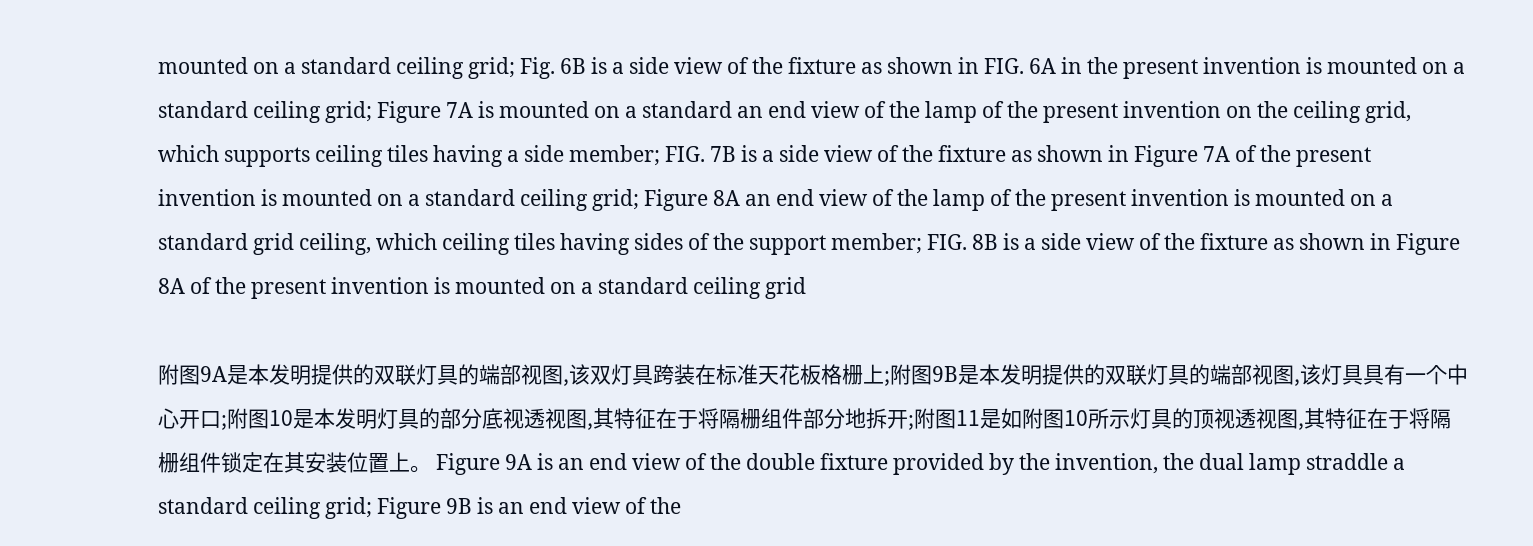mounted on a standard ceiling grid; Fig. 6B is a side view of the fixture as shown in FIG. 6A in the present invention is mounted on a standard ceiling grid; Figure 7A is mounted on a standard an end view of the lamp of the present invention on the ceiling grid, which supports ceiling tiles having a side member; FIG. 7B is a side view of the fixture as shown in Figure 7A of the present invention is mounted on a standard ceiling grid; Figure 8A an end view of the lamp of the present invention is mounted on a standard grid ceiling, which ceiling tiles having sides of the support member; FIG. 8B is a side view of the fixture as shown in Figure 8A of the present invention is mounted on a standard ceiling grid

附图9A是本发明提供的双联灯具的端部视图,该双灯具跨装在标准天花板格栅上;附图9B是本发明提供的双联灯具的端部视图,该灯具具有一个中心开口;附图10是本发明灯具的部分底视透视图,其特征在于将隔栅组件部分地拆开;附图11是如附图10所示灯具的顶视透视图,其特征在于将隔栅组件锁定在其安装位置上。 Figure 9A is an end view of the double fixture provided by the invention, the dual lamp straddle a standard ceiling grid; Figure 9B is an end view of the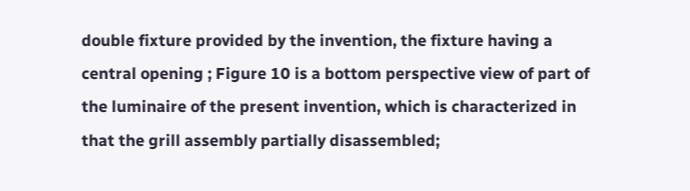double fixture provided by the invention, the fixture having a central opening ; Figure 10 is a bottom perspective view of part of the luminaire of the present invention, which is characterized in that the grill assembly partially disassembled;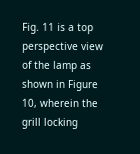Fig. 11 is a top perspective view of the lamp as shown in Figure 10, wherein the grill locking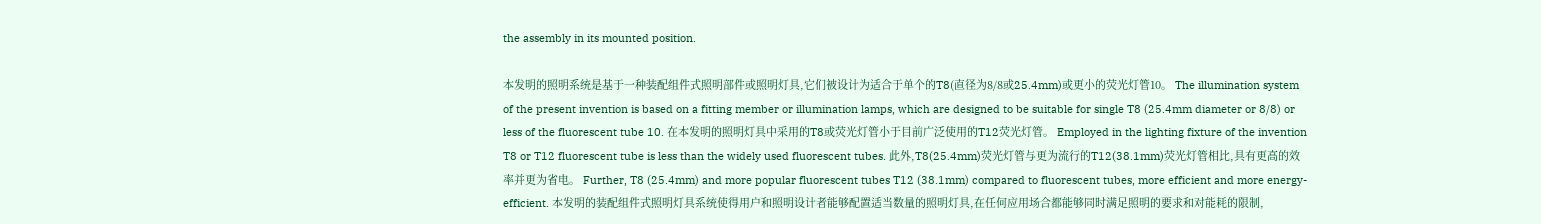the assembly in its mounted position.

本发明的照明系统是基于一种装配组件式照明部件或照明灯具,它们被设计为适合于单个的T8(直径为8/8或25.4mm)或更小的荧光灯管10。 The illumination system of the present invention is based on a fitting member or illumination lamps, which are designed to be suitable for single T8 (25.4mm diameter or 8/8) or less of the fluorescent tube 10. 在本发明的照明灯具中采用的T8或荧光灯管小于目前广泛使用的T12荧光灯管。 Employed in the lighting fixture of the invention T8 or T12 fluorescent tube is less than the widely used fluorescent tubes. 此外,T8(25.4mm)荧光灯管与更为流行的T12(38.1mm)荧光灯管相比,具有更高的效率并更为省电。 Further, T8 (25.4mm) and more popular fluorescent tubes T12 (38.1mm) compared to fluorescent tubes, more efficient and more energy-efficient. 本发明的装配组件式照明灯具系统使得用户和照明设计者能够配置适当数量的照明灯具,在任何应用场合都能够同时满足照明的要求和对能耗的限制,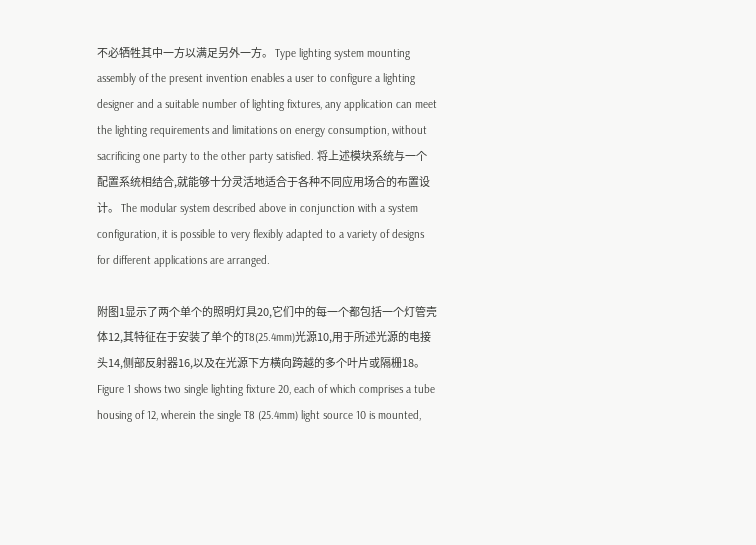不必牺牲其中一方以满足另外一方。 Type lighting system mounting assembly of the present invention enables a user to configure a lighting designer and a suitable number of lighting fixtures, any application can meet the lighting requirements and limitations on energy consumption, without sacrificing one party to the other party satisfied. 将上述模块系统与一个配置系统相结合,就能够十分灵活地适合于各种不同应用场合的布置设计。 The modular system described above in conjunction with a system configuration, it is possible to very flexibly adapted to a variety of designs for different applications are arranged.

附图1显示了两个单个的照明灯具20,它们中的每一个都包括一个灯管壳体12,其特征在于安装了单个的T8(25.4mm)光源10,用于所述光源的电接头14,侧部反射器16,以及在光源下方横向跨越的多个叶片或隔栅18。 Figure 1 shows two single lighting fixture 20, each of which comprises a tube housing of 12, wherein the single T8 (25.4mm) light source 10 is mounted,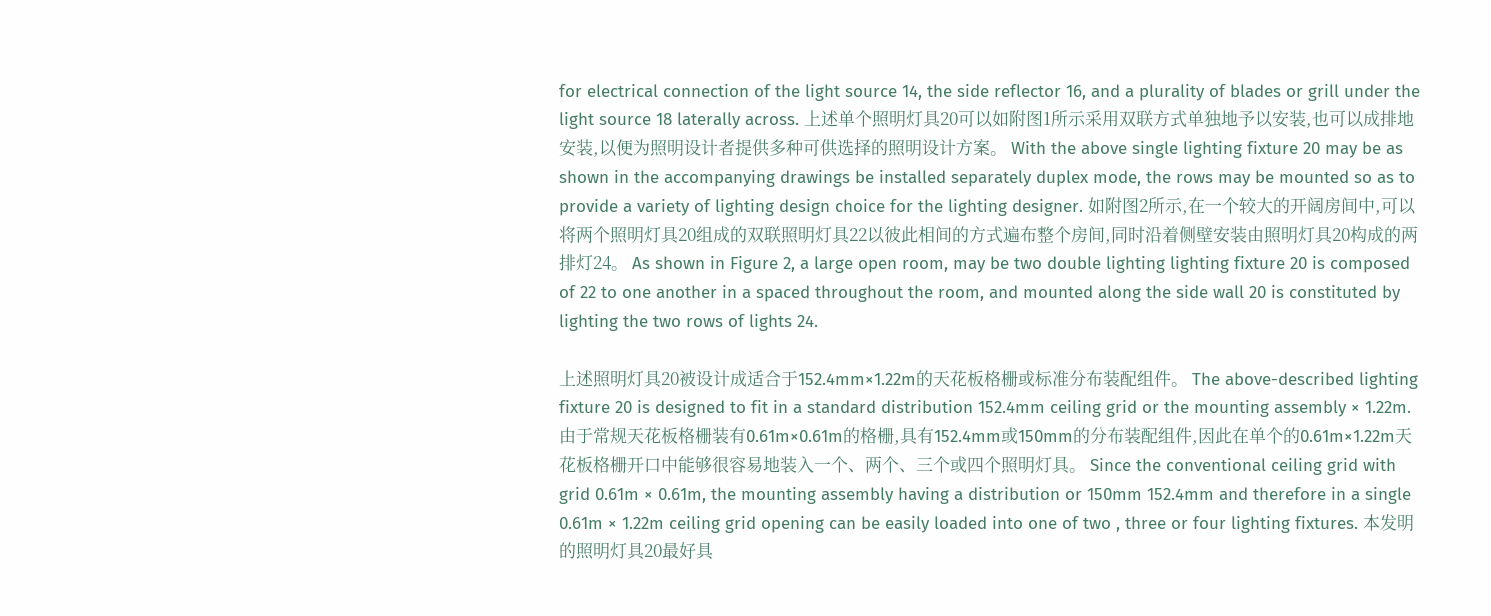for electrical connection of the light source 14, the side reflector 16, and a plurality of blades or grill under the light source 18 laterally across. 上述单个照明灯具20可以如附图1所示采用双联方式单独地予以安装,也可以成排地安装,以便为照明设计者提供多种可供选择的照明设计方案。 With the above single lighting fixture 20 may be as shown in the accompanying drawings be installed separately duplex mode, the rows may be mounted so as to provide a variety of lighting design choice for the lighting designer. 如附图2所示,在一个较大的开阔房间中,可以将两个照明灯具20组成的双联照明灯具22以彼此相间的方式遍布整个房间,同时沿着侧壁安装由照明灯具20构成的两排灯24。 As shown in Figure 2, a large open room, may be two double lighting lighting fixture 20 is composed of 22 to one another in a spaced throughout the room, and mounted along the side wall 20 is constituted by lighting the two rows of lights 24.

上述照明灯具20被设计成适合于152.4mm×1.22m的天花板格栅或标准分布装配组件。 The above-described lighting fixture 20 is designed to fit in a standard distribution 152.4mm ceiling grid or the mounting assembly × 1.22m. 由于常规天花板格栅装有0.61m×0.61m的格栅,具有152.4mm或150mm的分布装配组件,因此在单个的0.61m×1.22m天花板格栅开口中能够很容易地装入一个、两个、三个或四个照明灯具。 Since the conventional ceiling grid with grid 0.61m × 0.61m, the mounting assembly having a distribution or 150mm 152.4mm and therefore in a single 0.61m × 1.22m ceiling grid opening can be easily loaded into one of two , three or four lighting fixtures. 本发明的照明灯具20最好具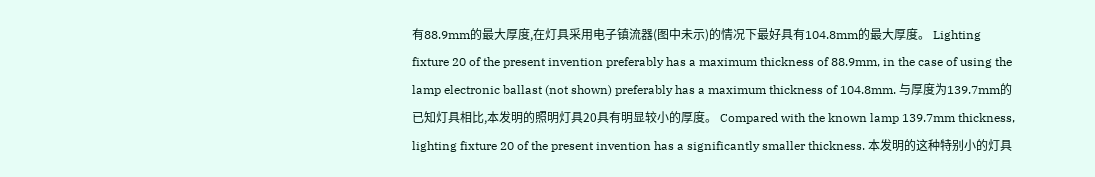有88.9mm的最大厚度,在灯具采用电子镇流器(图中未示)的情况下最好具有104.8mm的最大厚度。 Lighting fixture 20 of the present invention preferably has a maximum thickness of 88.9mm, in the case of using the lamp electronic ballast (not shown) preferably has a maximum thickness of 104.8mm. 与厚度为139.7mm的已知灯具相比,本发明的照明灯具20具有明显较小的厚度。 Compared with the known lamp 139.7mm thickness, lighting fixture 20 of the present invention has a significantly smaller thickness. 本发明的这种特别小的灯具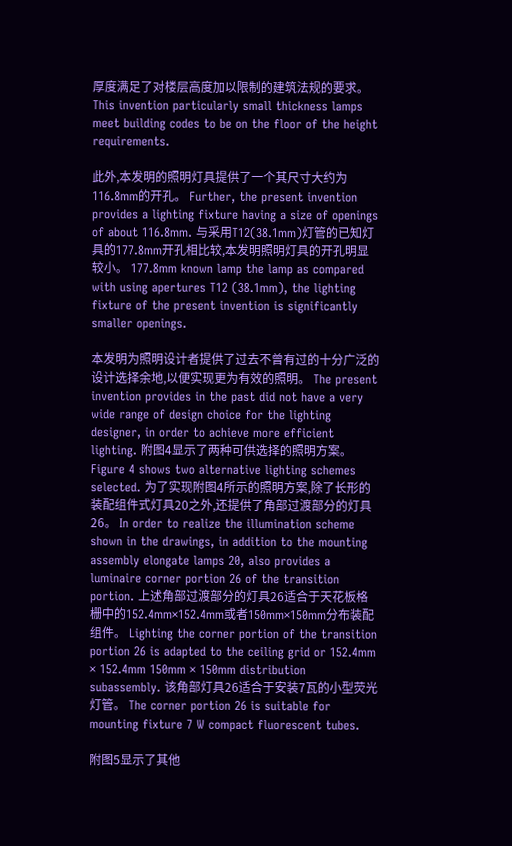厚度满足了对楼层高度加以限制的建筑法规的要求。 This invention particularly small thickness lamps meet building codes to be on the floor of the height requirements.

此外,本发明的照明灯具提供了一个其尺寸大约为116.8mm的开孔。 Further, the present invention provides a lighting fixture having a size of openings of about 116.8mm. 与采用T12(38.1mm)灯管的已知灯具的177.8mm开孔相比较,本发明照明灯具的开孔明显较小。 177.8mm known lamp the lamp as compared with using apertures T12 (38.1mm), the lighting fixture of the present invention is significantly smaller openings.

本发明为照明设计者提供了过去不曾有过的十分广泛的设计选择余地,以便实现更为有效的照明。 The present invention provides in the past did not have a very wide range of design choice for the lighting designer, in order to achieve more efficient lighting. 附图4显示了两种可供选择的照明方案。 Figure 4 shows two alternative lighting schemes selected. 为了实现附图4所示的照明方案,除了长形的装配组件式灯具20之外,还提供了角部过渡部分的灯具26。 In order to realize the illumination scheme shown in the drawings, in addition to the mounting assembly elongate lamps 20, also provides a luminaire corner portion 26 of the transition portion. 上述角部过渡部分的灯具26适合于天花板格栅中的152.4mm×152.4mm或者150mm×150mm分布装配组件。 Lighting the corner portion of the transition portion 26 is adapted to the ceiling grid or 152.4mm × 152.4mm 150mm × 150mm distribution subassembly. 该角部灯具26适合于安装7瓦的小型荧光灯管。 The corner portion 26 is suitable for mounting fixture 7 W compact fluorescent tubes.

附图5显示了其他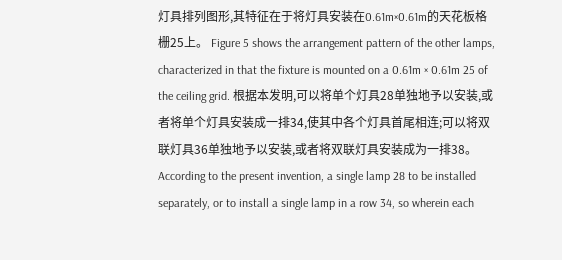灯具排列图形,其特征在于将灯具安装在0.61m×0.61m的天花板格栅25上。 Figure 5 shows the arrangement pattern of the other lamps, characterized in that the fixture is mounted on a 0.61m × 0.61m 25 of the ceiling grid. 根据本发明,可以将单个灯具28单独地予以安装,或者将单个灯具安装成一排34,使其中各个灯具首尾相连;可以将双联灯具36单独地予以安装,或者将双联灯具安装成为一排38。 According to the present invention, a single lamp 28 to be installed separately, or to install a single lamp in a row 34, so wherein each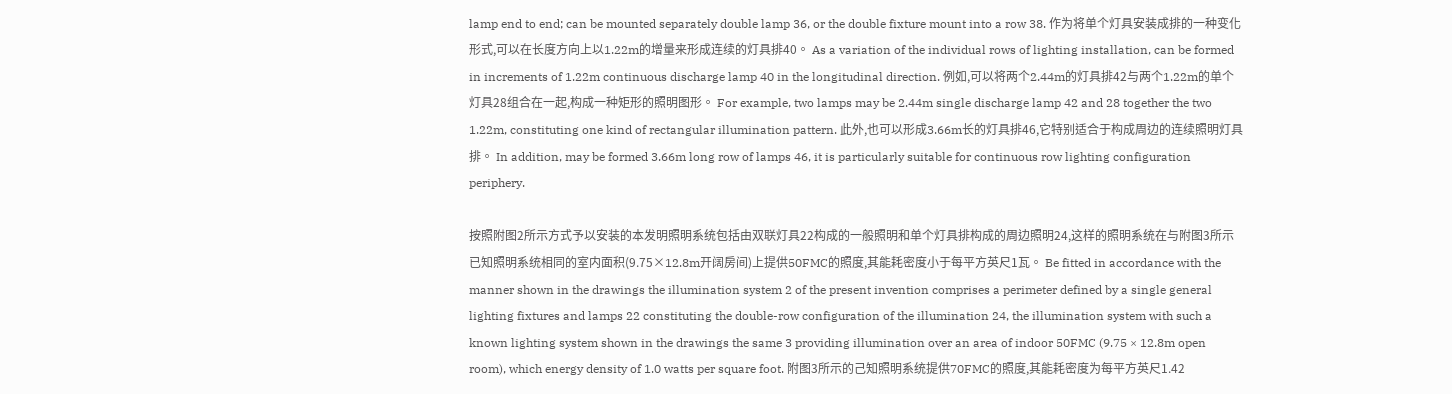lamp end to end; can be mounted separately double lamp 36, or the double fixture mount into a row 38. 作为将单个灯具安装成排的一种变化形式,可以在长度方向上以1.22m的增量来形成连续的灯具排40。 As a variation of the individual rows of lighting installation, can be formed in increments of 1.22m continuous discharge lamp 40 in the longitudinal direction. 例如,可以将两个2.44m的灯具排42与两个1.22m的单个灯具28组合在一起,构成一种矩形的照明图形。 For example, two lamps may be 2.44m single discharge lamp 42 and 28 together the two 1.22m, constituting one kind of rectangular illumination pattern. 此外,也可以形成3.66m长的灯具排46,它特别适合于构成周边的连续照明灯具排。 In addition, may be formed 3.66m long row of lamps 46, it is particularly suitable for continuous row lighting configuration periphery.

按照附图2所示方式予以安装的本发明照明系统包括由双联灯具22构成的一般照明和单个灯具排构成的周边照明24,这样的照明系统在与附图3所示已知照明系统相同的室内面积(9.75×12.8m开阔房间)上提供50FMC的照度,其能耗密度小于每平方英尺1瓦。 Be fitted in accordance with the manner shown in the drawings the illumination system 2 of the present invention comprises a perimeter defined by a single general lighting fixtures and lamps 22 constituting the double-row configuration of the illumination 24, the illumination system with such a known lighting system shown in the drawings the same 3 providing illumination over an area of indoor 50FMC (9.75 × 12.8m open room), which energy density of 1.0 watts per square foot. 附图3所示的己知照明系统提供70FMC的照度,其能耗密度为每平方英尺1.42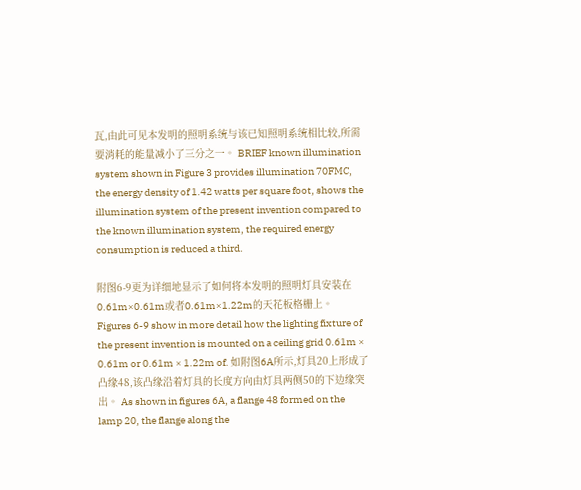瓦,由此可见本发明的照明系统与该已知照明系统相比较,所需要消耗的能量减小了三分之一。 BRIEF known illumination system shown in Figure 3 provides illumination 70FMC, the energy density of 1.42 watts per square foot, shows the illumination system of the present invention compared to the known illumination system, the required energy consumption is reduced a third.

附图6-9更为详细地显示了如何将本发明的照明灯具安装在0.61m×0.61m或者0.61m×1.22m的天花板格栅上。 Figures 6-9 show in more detail how the lighting fixture of the present invention is mounted on a ceiling grid 0.61m × 0.61m or 0.61m × 1.22m of. 如附图6A所示,灯具20上形成了凸缘48,该凸缘沿着灯具的长度方向由灯具两侧50的下边缘突出。 As shown in figures 6A, a flange 48 formed on the lamp 20, the flange along the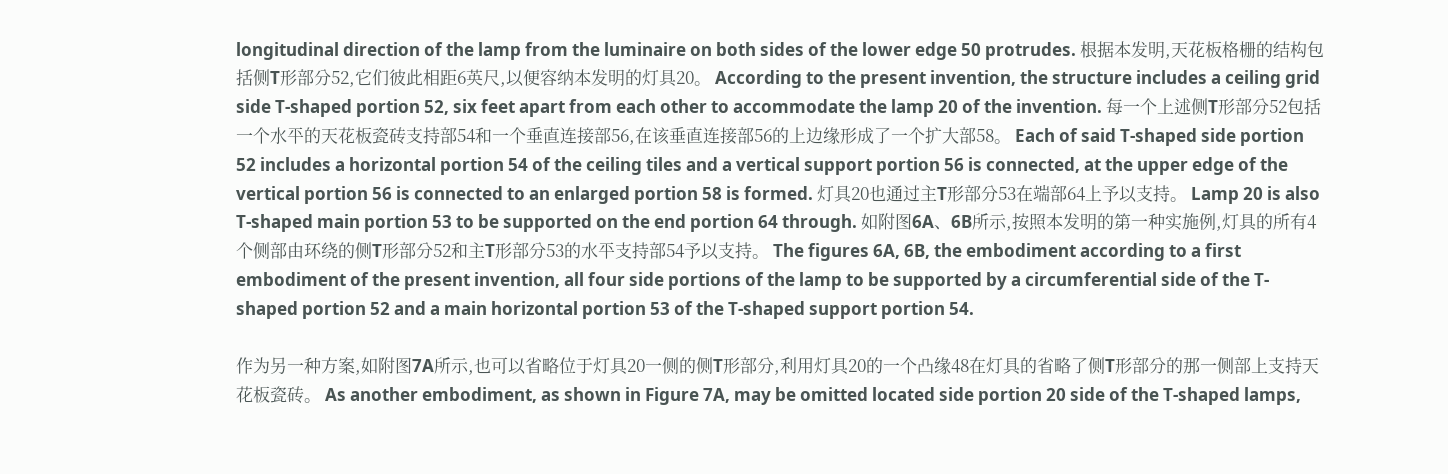longitudinal direction of the lamp from the luminaire on both sides of the lower edge 50 protrudes. 根据本发明,天花板格栅的结构包括侧T形部分52,它们彼此相距6英尺,以便容纳本发明的灯具20。 According to the present invention, the structure includes a ceiling grid side T-shaped portion 52, six feet apart from each other to accommodate the lamp 20 of the invention. 每一个上述侧T形部分52包括一个水平的天花板瓷砖支持部54和一个垂直连接部56,在该垂直连接部56的上边缘形成了一个扩大部58。 Each of said T-shaped side portion 52 includes a horizontal portion 54 of the ceiling tiles and a vertical support portion 56 is connected, at the upper edge of the vertical portion 56 is connected to an enlarged portion 58 is formed. 灯具20也通过主T形部分53在端部64上予以支持。 Lamp 20 is also T-shaped main portion 53 to be supported on the end portion 64 through. 如附图6A、6B所示,按照本发明的第一种实施例,灯具的所有4个侧部由环绕的侧T形部分52和主T形部分53的水平支持部54予以支持。 The figures 6A, 6B, the embodiment according to a first embodiment of the present invention, all four side portions of the lamp to be supported by a circumferential side of the T-shaped portion 52 and a main horizontal portion 53 of the T-shaped support portion 54.

作为另一种方案,如附图7A所示,也可以省略位于灯具20一侧的侧T形部分,利用灯具20的一个凸缘48在灯具的省略了侧T形部分的那一侧部上支持天花板瓷砖。 As another embodiment, as shown in Figure 7A, may be omitted located side portion 20 side of the T-shaped lamps,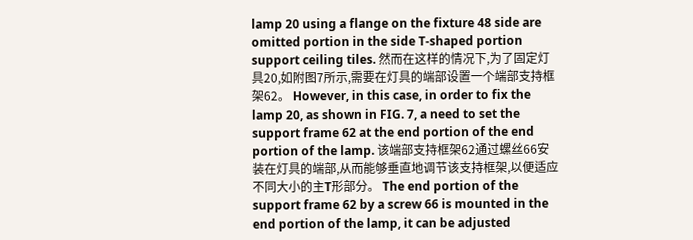lamp 20 using a flange on the fixture 48 side are omitted portion in the side T-shaped portion support ceiling tiles. 然而在这样的情况下,为了固定灯具20,如附图7所示,需要在灯具的端部设置一个端部支持框架62。 However, in this case, in order to fix the lamp 20, as shown in FIG. 7, a need to set the support frame 62 at the end portion of the end portion of the lamp. 该端部支持框架62通过螺丝66安装在灯具的端部,从而能够垂直地调节该支持框架,以便适应不同大小的主T形部分。 The end portion of the support frame 62 by a screw 66 is mounted in the end portion of the lamp, it can be adjusted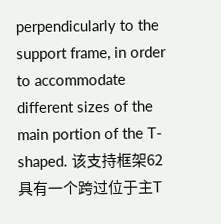perpendicularly to the support frame, in order to accommodate different sizes of the main portion of the T-shaped. 该支持框架62具有一个跨过位于主T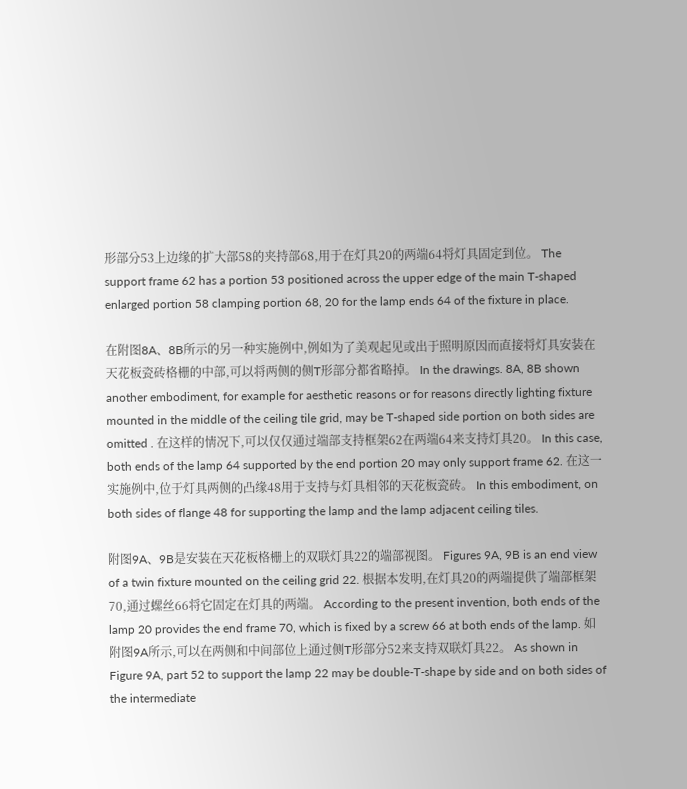形部分53上边缘的扩大部58的夹持部68,用于在灯具20的两端64将灯具固定到位。 The support frame 62 has a portion 53 positioned across the upper edge of the main T-shaped enlarged portion 58 clamping portion 68, 20 for the lamp ends 64 of the fixture in place.

在附图8A、8B所示的另一种实施例中,例如为了美观起见或出于照明原因而直接将灯具安装在天花板瓷砖格栅的中部,可以将两侧的侧T形部分都省略掉。 In the drawings. 8A, 8B shown another embodiment, for example for aesthetic reasons or for reasons directly lighting fixture mounted in the middle of the ceiling tile grid, may be T-shaped side portion on both sides are omitted . 在这样的情况下,可以仅仅通过端部支持框架62在两端64来支持灯具20。 In this case, both ends of the lamp 64 supported by the end portion 20 may only support frame 62. 在这一实施例中,位于灯具两侧的凸缘48用于支持与灯具相邻的天花板瓷砖。 In this embodiment, on both sides of flange 48 for supporting the lamp and the lamp adjacent ceiling tiles.

附图9A、9B是安装在天花板格栅上的双联灯具22的端部视图。 Figures 9A, 9B is an end view of a twin fixture mounted on the ceiling grid 22. 根据本发明,在灯具20的两端提供了端部框架70,通过螺丝66将它固定在灯具的两端。 According to the present invention, both ends of the lamp 20 provides the end frame 70, which is fixed by a screw 66 at both ends of the lamp. 如附图9A所示,可以在两侧和中间部位上通过侧T形部分52来支持双联灯具22。 As shown in Figure 9A, part 52 to support the lamp 22 may be double-T-shape by side and on both sides of the intermediate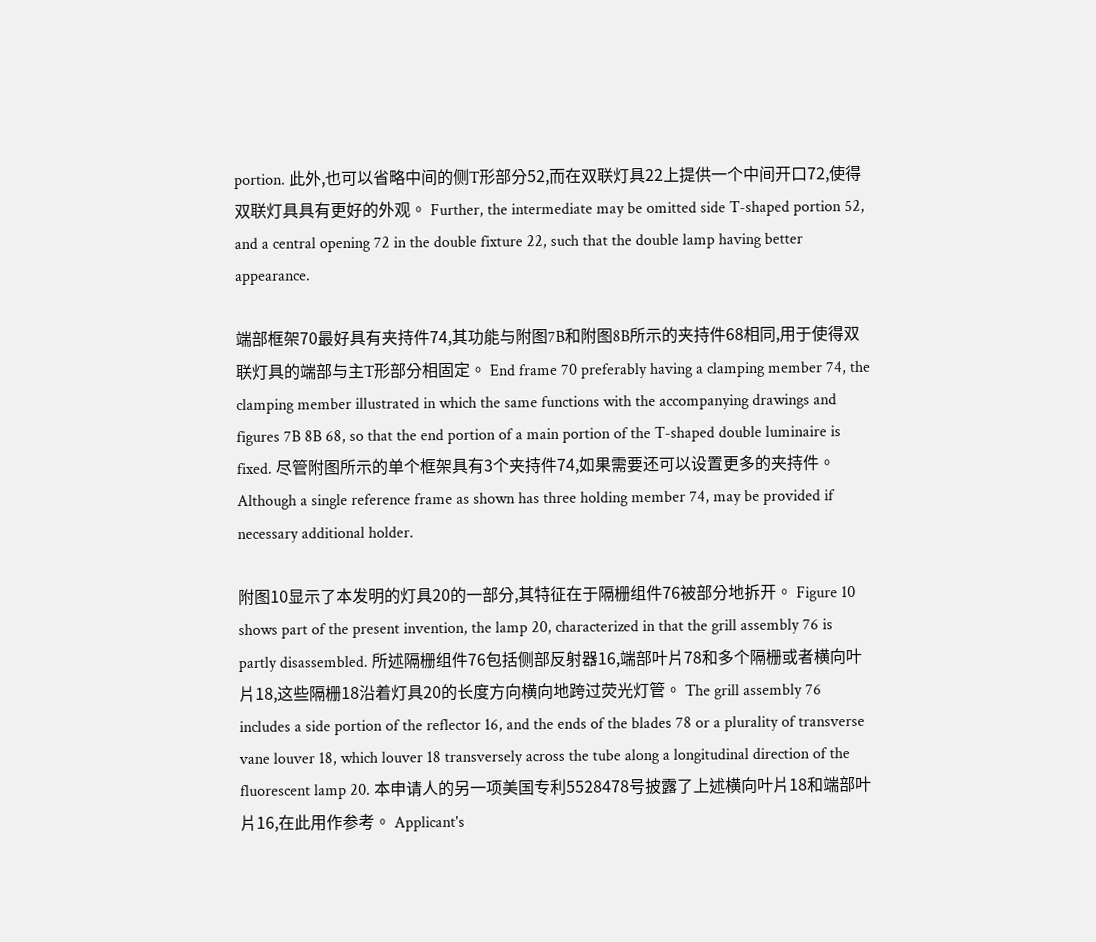portion. 此外,也可以省略中间的侧T形部分52,而在双联灯具22上提供一个中间开口72,使得双联灯具具有更好的外观。 Further, the intermediate may be omitted side T-shaped portion 52, and a central opening 72 in the double fixture 22, such that the double lamp having better appearance.

端部框架70最好具有夹持件74,其功能与附图7B和附图8B所示的夹持件68相同,用于使得双联灯具的端部与主T形部分相固定。 End frame 70 preferably having a clamping member 74, the clamping member illustrated in which the same functions with the accompanying drawings and figures 7B 8B 68, so that the end portion of a main portion of the T-shaped double luminaire is fixed. 尽管附图所示的单个框架具有3个夹持件74,如果需要还可以设置更多的夹持件。 Although a single reference frame as shown has three holding member 74, may be provided if necessary additional holder.

附图10显示了本发明的灯具20的一部分,其特征在于隔栅组件76被部分地拆开。 Figure 10 shows part of the present invention, the lamp 20, characterized in that the grill assembly 76 is partly disassembled. 所述隔栅组件76包括侧部反射器16,端部叶片78和多个隔栅或者横向叶片18,这些隔栅18沿着灯具20的长度方向横向地跨过荧光灯管。 The grill assembly 76 includes a side portion of the reflector 16, and the ends of the blades 78 or a plurality of transverse vane louver 18, which louver 18 transversely across the tube along a longitudinal direction of the fluorescent lamp 20. 本申请人的另一项美国专利5528478号披露了上述横向叶片18和端部叶片16,在此用作参考。 Applicant's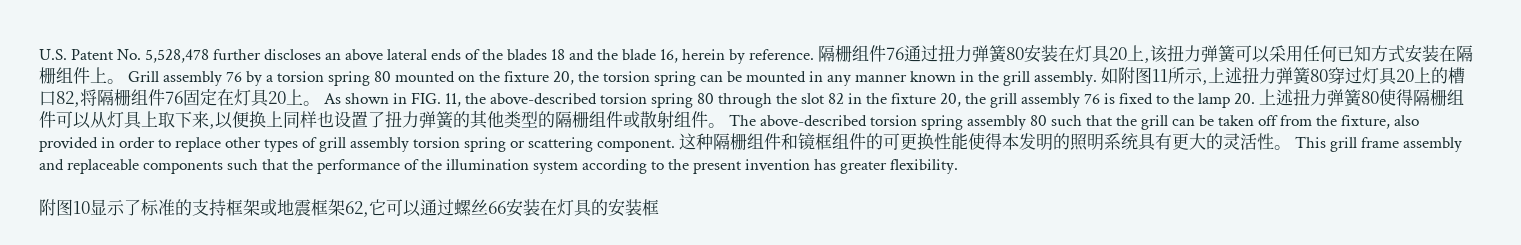U.S. Patent No. 5,528,478 further discloses an above lateral ends of the blades 18 and the blade 16, herein by reference. 隔栅组件76通过扭力弹簧80安装在灯具20上,该扭力弹簧可以采用任何已知方式安装在隔栅组件上。 Grill assembly 76 by a torsion spring 80 mounted on the fixture 20, the torsion spring can be mounted in any manner known in the grill assembly. 如附图11所示,上述扭力弹簧80穿过灯具20上的槽口82,将隔栅组件76固定在灯具20上。 As shown in FIG. 11, the above-described torsion spring 80 through the slot 82 in the fixture 20, the grill assembly 76 is fixed to the lamp 20. 上述扭力弹簧80使得隔栅组件可以从灯具上取下来,以便换上同样也设置了扭力弹簧的其他类型的隔栅组件或散射组件。 The above-described torsion spring assembly 80 such that the grill can be taken off from the fixture, also provided in order to replace other types of grill assembly torsion spring or scattering component. 这种隔栅组件和镜框组件的可更换性能使得本发明的照明系统具有更大的灵活性。 This grill frame assembly and replaceable components such that the performance of the illumination system according to the present invention has greater flexibility.

附图10显示了标准的支持框架或地震框架62,它可以通过螺丝66安装在灯具的安装框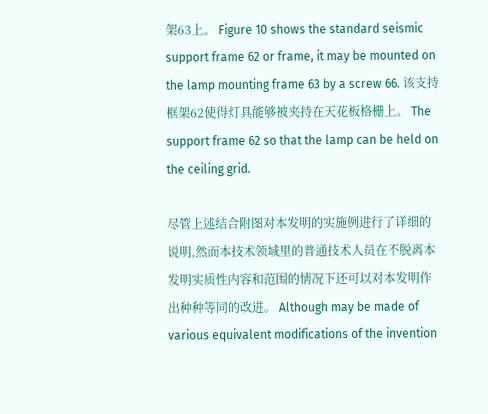架63上。 Figure 10 shows the standard seismic support frame 62 or frame, it may be mounted on the lamp mounting frame 63 by a screw 66. 该支持框架62使得灯具能够被夹持在天花板格栅上。 The support frame 62 so that the lamp can be held on the ceiling grid.

尽管上述结合附图对本发明的实施例进行了详细的说明,然而本技术领域里的普通技术人员在不脱离本发明实质性内容和范围的情况下还可以对本发明作出种种等同的改进。 Although may be made of various equivalent modifications of the invention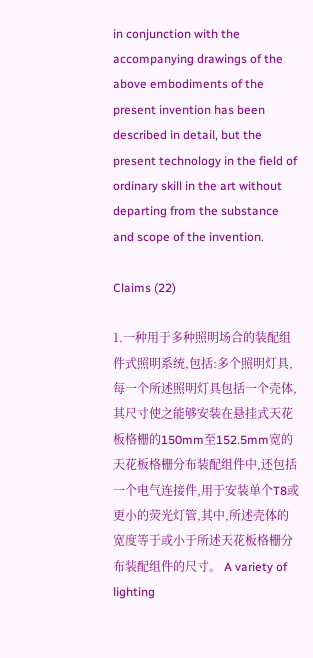in conjunction with the accompanying drawings of the above embodiments of the present invention has been described in detail, but the present technology in the field of ordinary skill in the art without departing from the substance and scope of the invention.

Claims (22)

1.一种用于多种照明场合的装配组件式照明系统,包括:多个照明灯具,每一个所述照明灯具包括一个壳体,其尺寸使之能够安装在悬挂式天花板格栅的150mm至152.5mm宽的天花板格栅分布装配组件中,还包括一个电气连接件,用于安装单个T8或更小的荧光灯管,其中,所述壳体的宽度等于或小于所述天花板格栅分布装配组件的尺寸。 A variety of lighting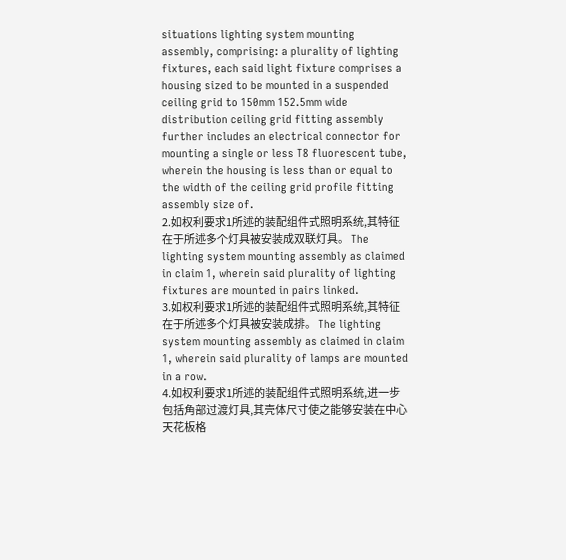situations lighting system mounting assembly, comprising: a plurality of lighting fixtures, each said light fixture comprises a housing sized to be mounted in a suspended ceiling grid to 150mm 152.5mm wide distribution ceiling grid fitting assembly further includes an electrical connector for mounting a single or less T8 fluorescent tube, wherein the housing is less than or equal to the width of the ceiling grid profile fitting assembly size of.
2.如权利要求1所述的装配组件式照明系统,其特征在于所述多个灯具被安装成双联灯具。 The lighting system mounting assembly as claimed in claim 1, wherein said plurality of lighting fixtures are mounted in pairs linked.
3.如权利要求1所述的装配组件式照明系统,其特征在于所述多个灯具被安装成排。 The lighting system mounting assembly as claimed in claim 1, wherein said plurality of lamps are mounted in a row.
4.如权利要求1所述的装配组件式照明系统,进一步包括角部过渡灯具,其壳体尺寸使之能够安装在中心天花板格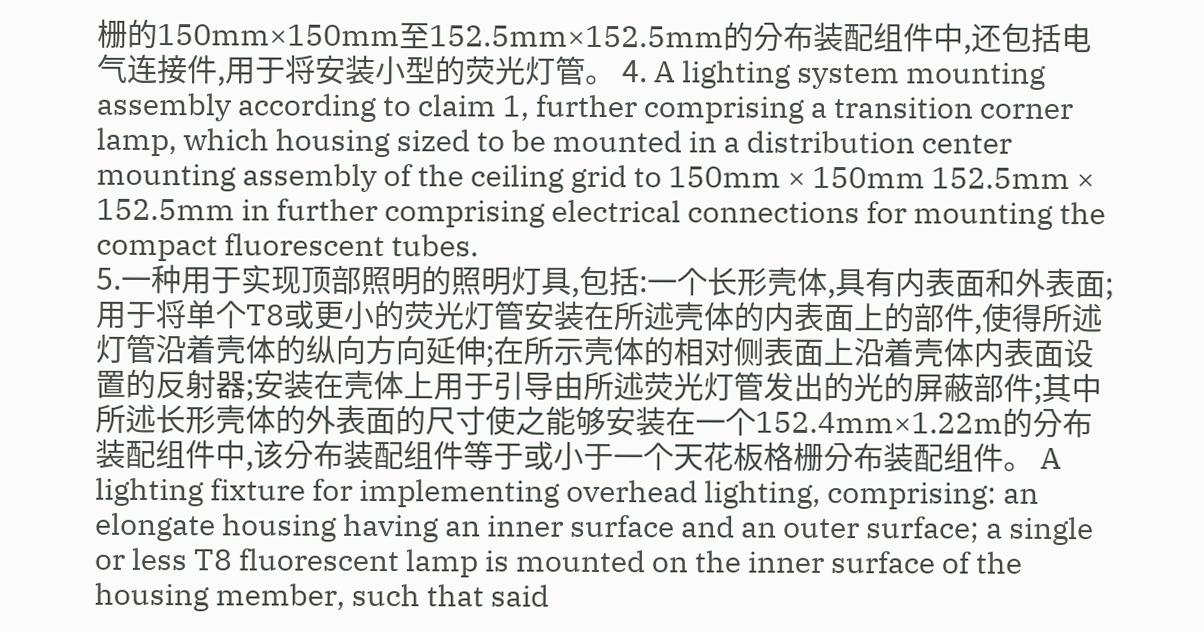栅的150mm×150mm至152.5mm×152.5mm的分布装配组件中,还包括电气连接件,用于将安装小型的荧光灯管。 4. A lighting system mounting assembly according to claim 1, further comprising a transition corner lamp, which housing sized to be mounted in a distribution center mounting assembly of the ceiling grid to 150mm × 150mm 152.5mm × 152.5mm in further comprising electrical connections for mounting the compact fluorescent tubes.
5.一种用于实现顶部照明的照明灯具,包括:一个长形壳体,具有内表面和外表面;用于将单个T8或更小的荧光灯管安装在所述壳体的内表面上的部件,使得所述灯管沿着壳体的纵向方向延伸;在所示壳体的相对侧表面上沿着壳体内表面设置的反射器;安装在壳体上用于引导由所述荧光灯管发出的光的屏蔽部件;其中所述长形壳体的外表面的尺寸使之能够安装在一个152.4mm×1.22m的分布装配组件中,该分布装配组件等于或小于一个天花板格栅分布装配组件。 A lighting fixture for implementing overhead lighting, comprising: an elongate housing having an inner surface and an outer surface; a single or less T8 fluorescent lamp is mounted on the inner surface of the housing member, such that said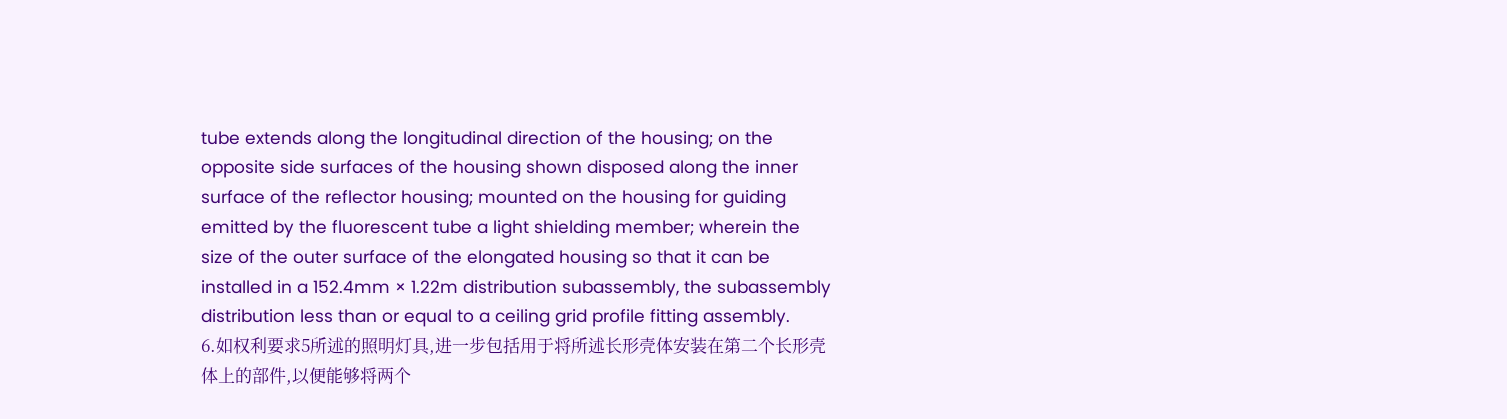tube extends along the longitudinal direction of the housing; on the opposite side surfaces of the housing shown disposed along the inner surface of the reflector housing; mounted on the housing for guiding emitted by the fluorescent tube a light shielding member; wherein the size of the outer surface of the elongated housing so that it can be installed in a 152.4mm × 1.22m distribution subassembly, the subassembly distribution less than or equal to a ceiling grid profile fitting assembly.
6.如权利要求5所述的照明灯具,进一步包括用于将所述长形壳体安装在第二个长形壳体上的部件,以便能够将两个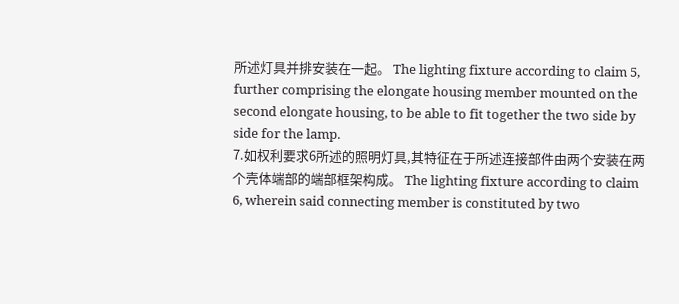所述灯具并排安装在一起。 The lighting fixture according to claim 5, further comprising the elongate housing member mounted on the second elongate housing, to be able to fit together the two side by side for the lamp.
7.如权利要求6所述的照明灯具,其特征在于所述连接部件由两个安装在两个壳体端部的端部框架构成。 The lighting fixture according to claim 6, wherein said connecting member is constituted by two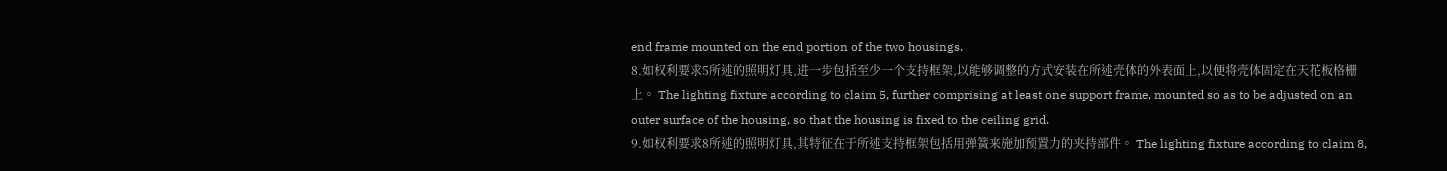end frame mounted on the end portion of the two housings.
8.如权利要求5所述的照明灯具,进一步包括至少一个支持框架,以能够调整的方式安装在所述壳体的外表面上,以便将壳体固定在天花板格栅上。 The lighting fixture according to claim 5, further comprising at least one support frame, mounted so as to be adjusted on an outer surface of the housing, so that the housing is fixed to the ceiling grid.
9.如权利要求8所述的照明灯具,其特征在于所述支持框架包括用弹簧来施加预置力的夹持部件。 The lighting fixture according to claim 8,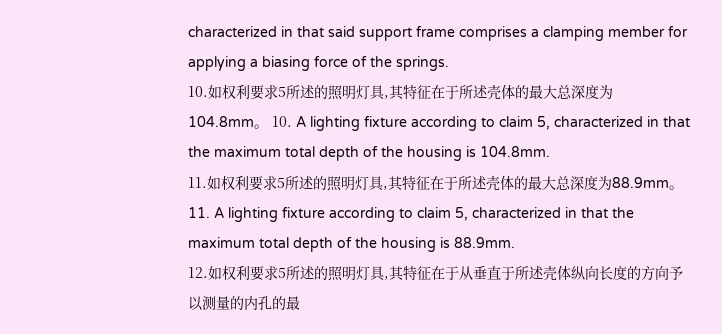characterized in that said support frame comprises a clamping member for applying a biasing force of the springs.
10.如权利要求5所述的照明灯具,其特征在于所述壳体的最大总深度为104.8mm。 10. A lighting fixture according to claim 5, characterized in that the maximum total depth of the housing is 104.8mm.
11.如权利要求5所述的照明灯具,其特征在于所述壳体的最大总深度为88.9mm。 11. A lighting fixture according to claim 5, characterized in that the maximum total depth of the housing is 88.9mm.
12.如权利要求5所述的照明灯具,其特征在于从垂直于所述壳体纵向长度的方向予以测量的内孔的最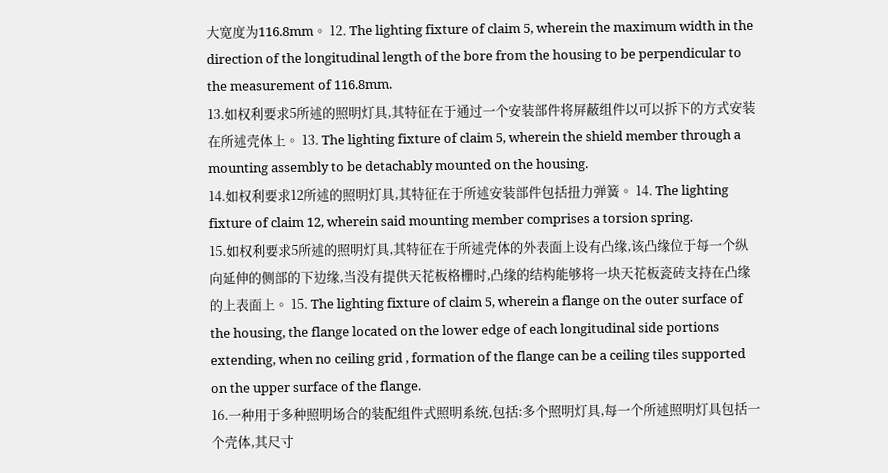大宽度为116.8mm。 12. The lighting fixture of claim 5, wherein the maximum width in the direction of the longitudinal length of the bore from the housing to be perpendicular to the measurement of 116.8mm.
13.如权利要求5所述的照明灯具,其特征在于通过一个安装部件将屏蔽组件以可以拆下的方式安装在所述壳体上。 13. The lighting fixture of claim 5, wherein the shield member through a mounting assembly to be detachably mounted on the housing.
14.如权利要求12所述的照明灯具,其特征在于所述安装部件包括扭力弹簧。 14. The lighting fixture of claim 12, wherein said mounting member comprises a torsion spring.
15.如权利要求5所述的照明灯具,其特征在于所述壳体的外表面上设有凸缘,该凸缘位于每一个纵向延伸的侧部的下边缘,当没有提供天花板格栅时,凸缘的结构能够将一块天花板瓷砖支持在凸缘的上表面上。 15. The lighting fixture of claim 5, wherein a flange on the outer surface of the housing, the flange located on the lower edge of each longitudinal side portions extending, when no ceiling grid , formation of the flange can be a ceiling tiles supported on the upper surface of the flange.
16.一种用于多种照明场合的装配组件式照明系统,包括:多个照明灯具,每一个所述照明灯具包括一个壳体,其尺寸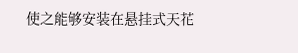使之能够安装在悬挂式天花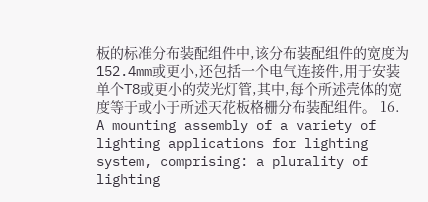板的标准分布装配组件中,该分布装配组件的宽度为152.4mm或更小,还包括一个电气连接件,用于安装单个T8或更小的荧光灯管,其中,每个所述壳体的宽度等于或小于所述天花板格栅分布装配组件。 16. A mounting assembly of a variety of lighting applications for lighting system, comprising: a plurality of lighting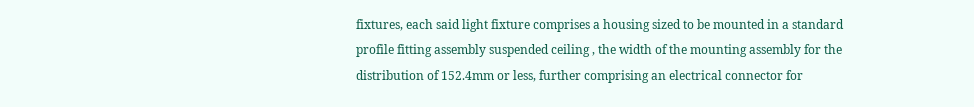fixtures, each said light fixture comprises a housing sized to be mounted in a standard profile fitting assembly suspended ceiling , the width of the mounting assembly for the distribution of 152.4mm or less, further comprising an electrical connector for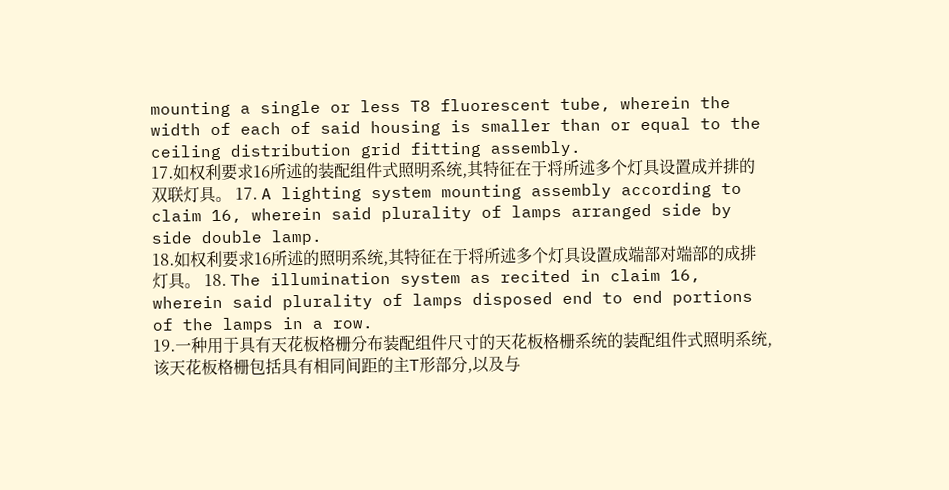mounting a single or less T8 fluorescent tube, wherein the width of each of said housing is smaller than or equal to the ceiling distribution grid fitting assembly.
17.如权利要求16所述的装配组件式照明系统,其特征在于将所述多个灯具设置成并排的双联灯具。 17. A lighting system mounting assembly according to claim 16, wherein said plurality of lamps arranged side by side double lamp.
18.如权利要求16所述的照明系统,其特征在于将所述多个灯具设置成端部对端部的成排灯具。 18. The illumination system as recited in claim 16, wherein said plurality of lamps disposed end to end portions of the lamps in a row.
19.一种用于具有天花板格栅分布装配组件尺寸的天花板格栅系统的装配组件式照明系统,该天花板格栅包括具有相同间距的主T形部分,以及与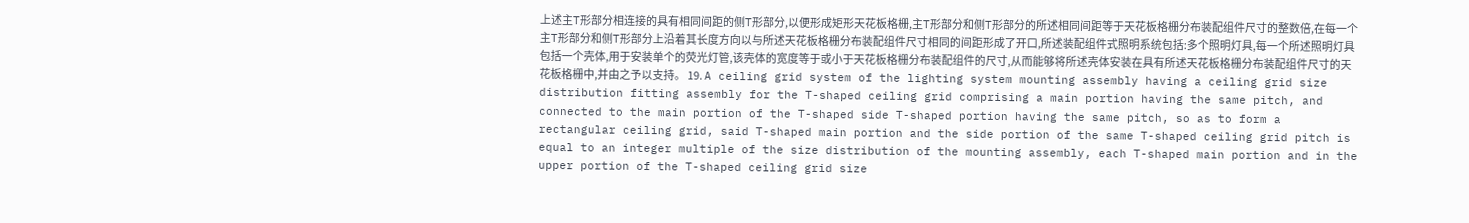上述主T形部分相连接的具有相同间距的侧T形部分,以便形成矩形天花板格栅,主T形部分和侧T形部分的所述相同间距等于天花板格栅分布装配组件尺寸的整数倍,在每一个主T形部分和侧T形部分上沿着其长度方向以与所述天花板格栅分布装配组件尺寸相同的间距形成了开口,所述装配组件式照明系统包括:多个照明灯具,每一个所述照明灯具包括一个壳体,用于安装单个的荧光灯管,该壳体的宽度等于或小于天花板格栅分布装配组件的尺寸,从而能够将所述壳体安装在具有所述天花板格栅分布装配组件尺寸的天花板格栅中,并由之予以支持。 19. A ceiling grid system of the lighting system mounting assembly having a ceiling grid size distribution fitting assembly for the T-shaped ceiling grid comprising a main portion having the same pitch, and connected to the main portion of the T-shaped side T-shaped portion having the same pitch, so as to form a rectangular ceiling grid, said T-shaped main portion and the side portion of the same T-shaped ceiling grid pitch is equal to an integer multiple of the size distribution of the mounting assembly, each T-shaped main portion and in the upper portion of the T-shaped ceiling grid size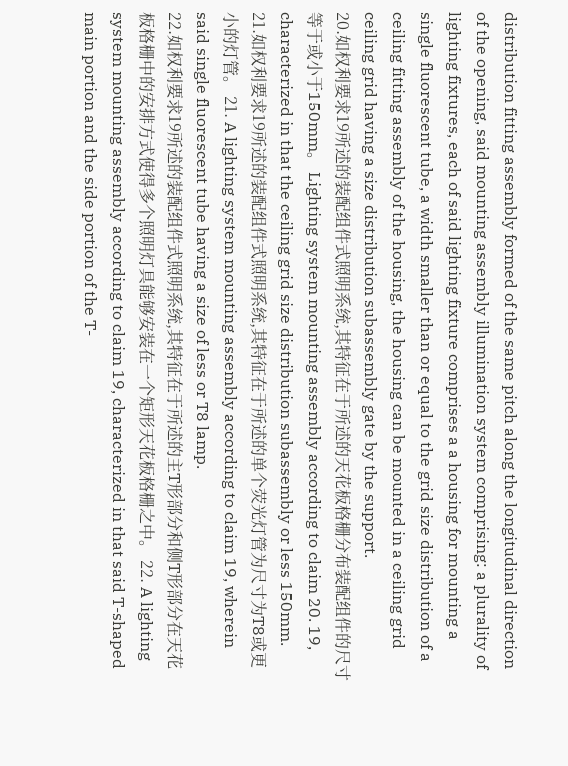distribution fitting assembly formed of the same pitch along the longitudinal direction of the opening, said mounting assembly illumination system comprising: a plurality of lighting fixtures, each of said lighting fixture comprises a a housing for mounting a single fluorescent tube, a width smaller than or equal to the grid size distribution of a ceiling fitting assembly of the housing, the housing can be mounted in a ceiling grid ceiling grid having a size distribution subassembly gate by the support.
20.如权利要求19所述的装配组件式照明系统,其特征在于所述的天花板格栅分布装配组件的尺寸等于或小于150mm。 Lighting system mounting assembly according to claim 20. 19, characterized in that the ceiling grid size distribution subassembly or less 150mm.
21.如权利要求19所述的装配组件式照明系统,其特征在于所述的单个荧光灯管为尺寸为T8或更小的灯管。 21. A lighting system mounting assembly according to claim 19, wherein said single fluorescent tube having a size of less or T8 lamp.
22.如权利要求19所述的装配组件式照明系统,其特征在于所述的主T形部分和侧T形部分在天花板格栅中的安排方式使得多个照明灯具能够安装在一个矩形天花板格栅之中。 22. A lighting system mounting assembly according to claim 19, characterized in that said T-shaped main portion and the side portion of the T-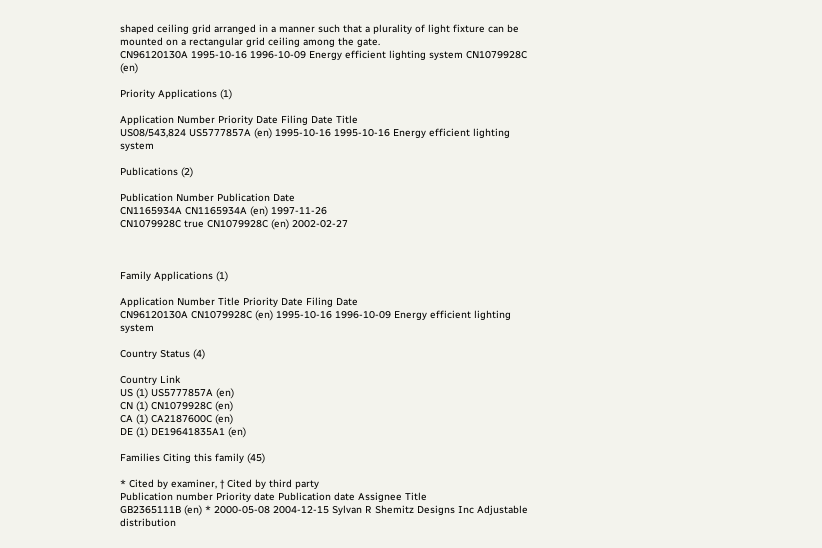shaped ceiling grid arranged in a manner such that a plurality of light fixture can be mounted on a rectangular grid ceiling among the gate.
CN96120130A 1995-10-16 1996-10-09 Energy efficient lighting system CN1079928C (en)

Priority Applications (1)

Application Number Priority Date Filing Date Title
US08/543,824 US5777857A (en) 1995-10-16 1995-10-16 Energy efficient lighting system

Publications (2)

Publication Number Publication Date
CN1165934A CN1165934A (en) 1997-11-26
CN1079928C true CN1079928C (en) 2002-02-27



Family Applications (1)

Application Number Title Priority Date Filing Date
CN96120130A CN1079928C (en) 1995-10-16 1996-10-09 Energy efficient lighting system

Country Status (4)

Country Link
US (1) US5777857A (en)
CN (1) CN1079928C (en)
CA (1) CA2187600C (en)
DE (1) DE19641835A1 (en)

Families Citing this family (45)

* Cited by examiner, † Cited by third party
Publication number Priority date Publication date Assignee Title
GB2365111B (en) * 2000-05-08 2004-12-15 Sylvan R Shemitz Designs Inc Adjustable distribution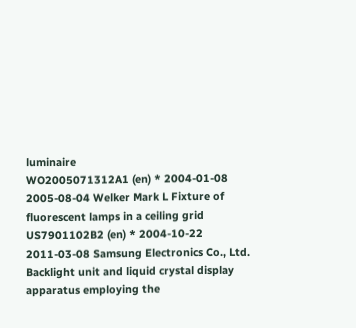luminaire
WO2005071312A1 (en) * 2004-01-08 2005-08-04 Welker Mark L Fixture of fluorescent lamps in a ceiling grid
US7901102B2 (en) * 2004-10-22 2011-03-08 Samsung Electronics Co., Ltd. Backlight unit and liquid crystal display apparatus employing the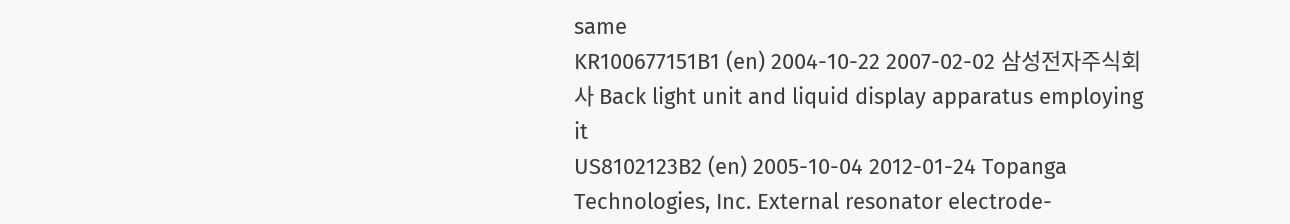same
KR100677151B1 (en) 2004-10-22 2007-02-02 삼성전자주식회사 Back light unit and liquid display apparatus employing it
US8102123B2 (en) 2005-10-04 2012-01-24 Topanga Technologies, Inc. External resonator electrode-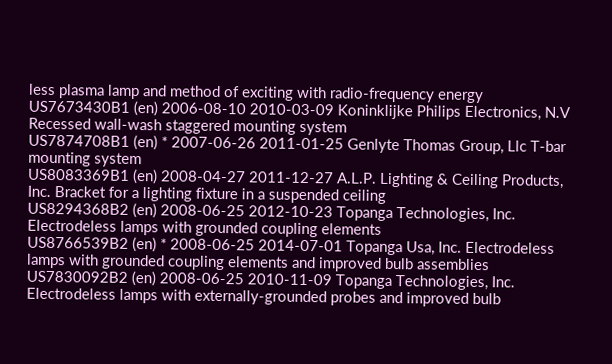less plasma lamp and method of exciting with radio-frequency energy
US7673430B1 (en) 2006-08-10 2010-03-09 Koninklijke Philips Electronics, N.V Recessed wall-wash staggered mounting system
US7874708B1 (en) * 2007-06-26 2011-01-25 Genlyte Thomas Group, Llc T-bar mounting system
US8083369B1 (en) 2008-04-27 2011-12-27 A.L.P. Lighting & Ceiling Products, Inc. Bracket for a lighting fixture in a suspended ceiling
US8294368B2 (en) 2008-06-25 2012-10-23 Topanga Technologies, Inc. Electrodeless lamps with grounded coupling elements
US8766539B2 (en) * 2008-06-25 2014-07-01 Topanga Usa, Inc. Electrodeless lamps with grounded coupling elements and improved bulb assemblies
US7830092B2 (en) 2008-06-25 2010-11-09 Topanga Technologies, Inc. Electrodeless lamps with externally-grounded probes and improved bulb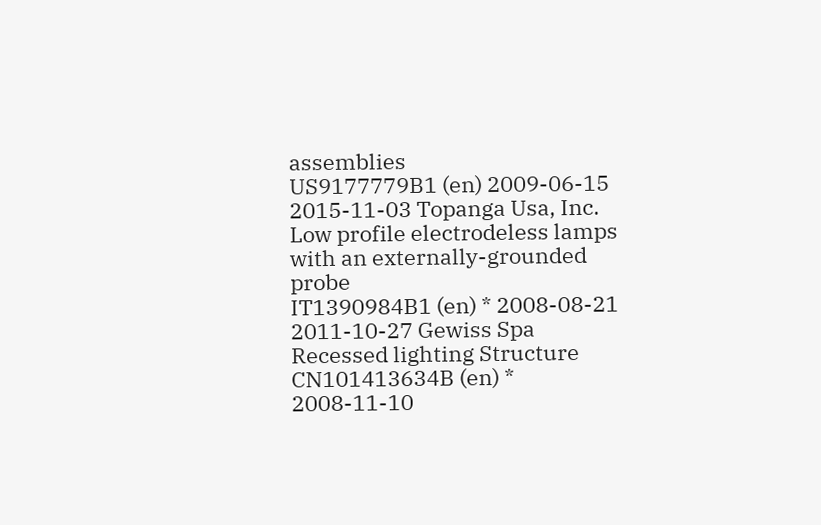assemblies
US9177779B1 (en) 2009-06-15 2015-11-03 Topanga Usa, Inc. Low profile electrodeless lamps with an externally-grounded probe
IT1390984B1 (en) * 2008-08-21 2011-10-27 Gewiss Spa Recessed lighting Structure
CN101413634B (en) * 2008-11-10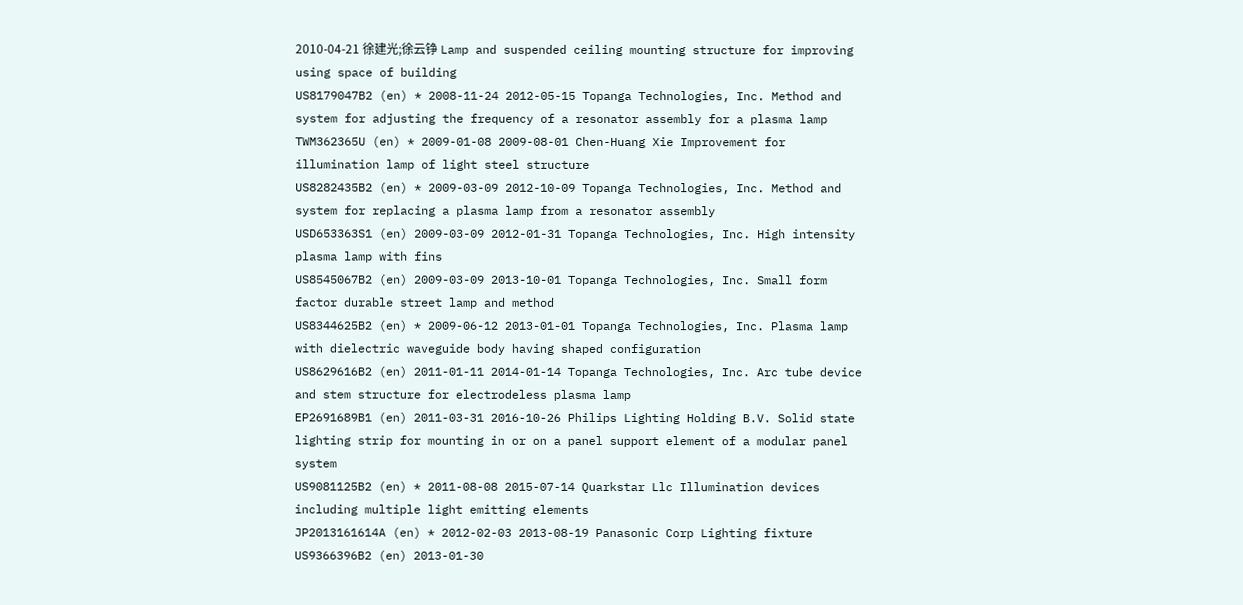2010-04-21 徐建光;徐云铮 Lamp and suspended ceiling mounting structure for improving using space of building
US8179047B2 (en) * 2008-11-24 2012-05-15 Topanga Technologies, Inc. Method and system for adjusting the frequency of a resonator assembly for a plasma lamp
TWM362365U (en) * 2009-01-08 2009-08-01 Chen-Huang Xie Improvement for illumination lamp of light steel structure
US8282435B2 (en) * 2009-03-09 2012-10-09 Topanga Technologies, Inc. Method and system for replacing a plasma lamp from a resonator assembly
USD653363S1 (en) 2009-03-09 2012-01-31 Topanga Technologies, Inc. High intensity plasma lamp with fins
US8545067B2 (en) 2009-03-09 2013-10-01 Topanga Technologies, Inc. Small form factor durable street lamp and method
US8344625B2 (en) * 2009-06-12 2013-01-01 Topanga Technologies, Inc. Plasma lamp with dielectric waveguide body having shaped configuration
US8629616B2 (en) 2011-01-11 2014-01-14 Topanga Technologies, Inc. Arc tube device and stem structure for electrodeless plasma lamp
EP2691689B1 (en) 2011-03-31 2016-10-26 Philips Lighting Holding B.V. Solid state lighting strip for mounting in or on a panel support element of a modular panel system
US9081125B2 (en) * 2011-08-08 2015-07-14 Quarkstar Llc Illumination devices including multiple light emitting elements
JP2013161614A (en) * 2012-02-03 2013-08-19 Panasonic Corp Lighting fixture
US9366396B2 (en) 2013-01-30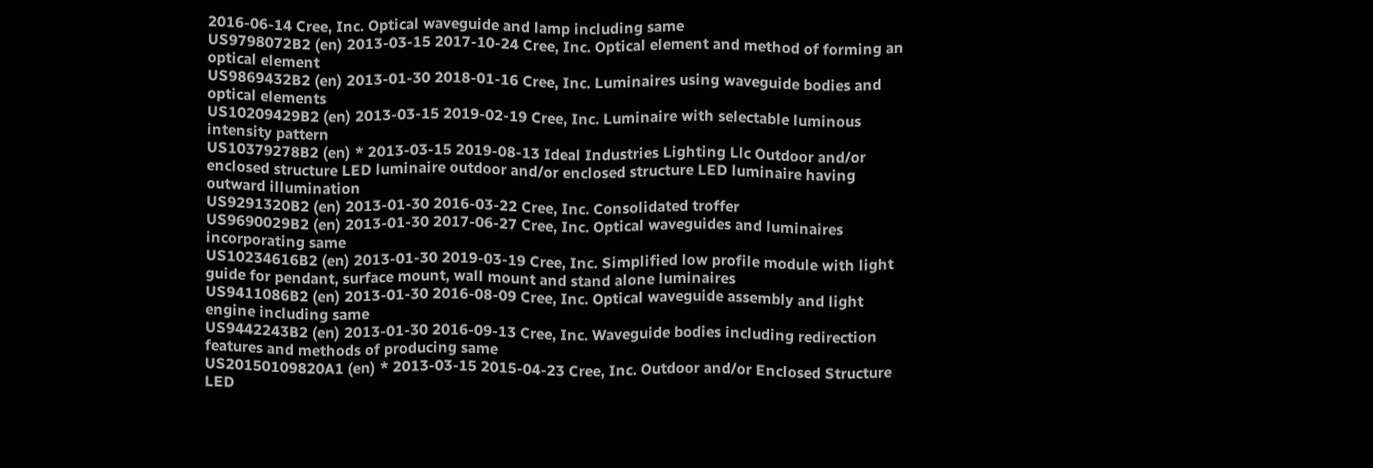2016-06-14 Cree, Inc. Optical waveguide and lamp including same
US9798072B2 (en) 2013-03-15 2017-10-24 Cree, Inc. Optical element and method of forming an optical element
US9869432B2 (en) 2013-01-30 2018-01-16 Cree, Inc. Luminaires using waveguide bodies and optical elements
US10209429B2 (en) 2013-03-15 2019-02-19 Cree, Inc. Luminaire with selectable luminous intensity pattern
US10379278B2 (en) * 2013-03-15 2019-08-13 Ideal Industries Lighting Llc Outdoor and/or enclosed structure LED luminaire outdoor and/or enclosed structure LED luminaire having outward illumination
US9291320B2 (en) 2013-01-30 2016-03-22 Cree, Inc. Consolidated troffer
US9690029B2 (en) 2013-01-30 2017-06-27 Cree, Inc. Optical waveguides and luminaires incorporating same
US10234616B2 (en) 2013-01-30 2019-03-19 Cree, Inc. Simplified low profile module with light guide for pendant, surface mount, wall mount and stand alone luminaires
US9411086B2 (en) 2013-01-30 2016-08-09 Cree, Inc. Optical waveguide assembly and light engine including same
US9442243B2 (en) 2013-01-30 2016-09-13 Cree, Inc. Waveguide bodies including redirection features and methods of producing same
US20150109820A1 (en) * 2013-03-15 2015-04-23 Cree, Inc. Outdoor and/or Enclosed Structure LED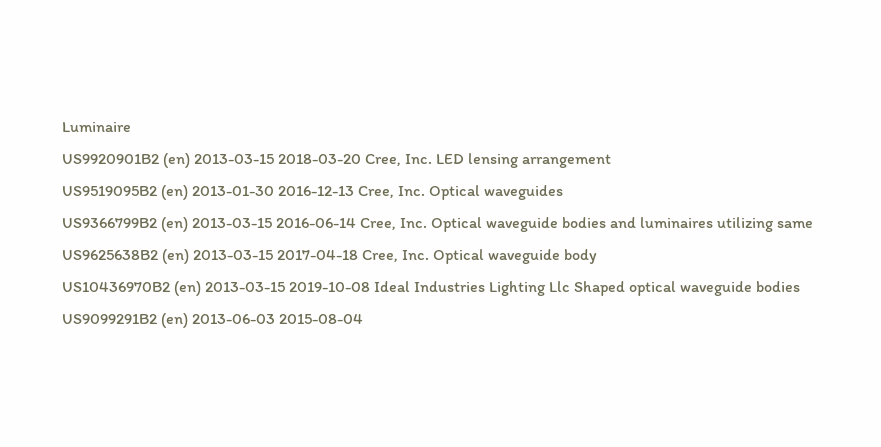Luminaire
US9920901B2 (en) 2013-03-15 2018-03-20 Cree, Inc. LED lensing arrangement
US9519095B2 (en) 2013-01-30 2016-12-13 Cree, Inc. Optical waveguides
US9366799B2 (en) 2013-03-15 2016-06-14 Cree, Inc. Optical waveguide bodies and luminaires utilizing same
US9625638B2 (en) 2013-03-15 2017-04-18 Cree, Inc. Optical waveguide body
US10436970B2 (en) 2013-03-15 2019-10-08 Ideal Industries Lighting Llc Shaped optical waveguide bodies
US9099291B2 (en) 2013-06-03 2015-08-04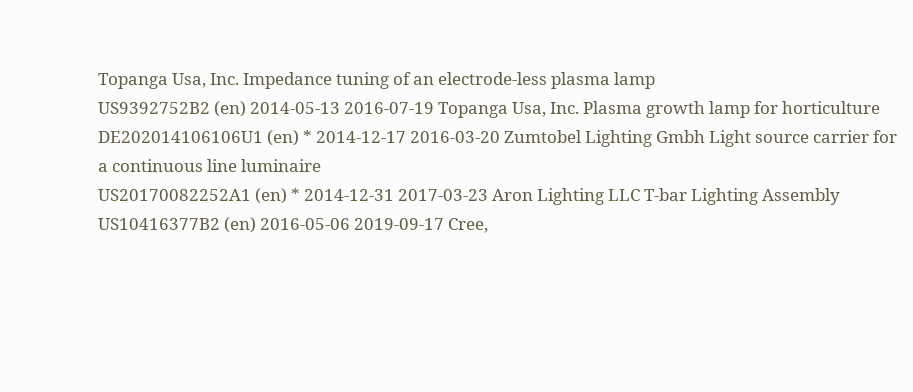Topanga Usa, Inc. Impedance tuning of an electrode-less plasma lamp
US9392752B2 (en) 2014-05-13 2016-07-19 Topanga Usa, Inc. Plasma growth lamp for horticulture
DE202014106106U1 (en) * 2014-12-17 2016-03-20 Zumtobel Lighting Gmbh Light source carrier for a continuous line luminaire
US20170082252A1 (en) * 2014-12-31 2017-03-23 Aron Lighting LLC T-bar Lighting Assembly
US10416377B2 (en) 2016-05-06 2019-09-17 Cree,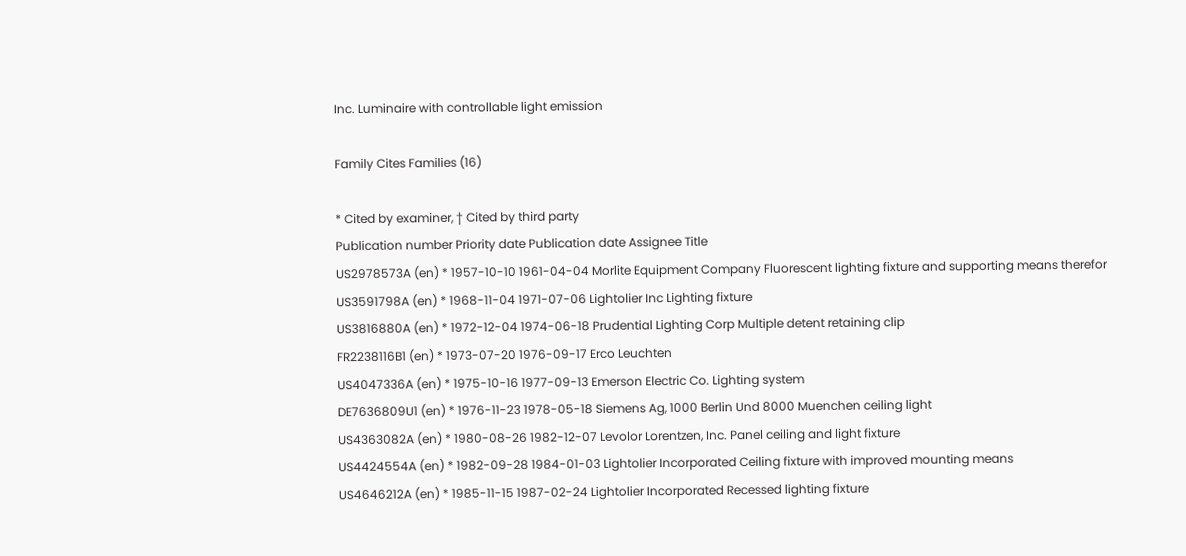Inc. Luminaire with controllable light emission

Family Cites Families (16)

* Cited by examiner, † Cited by third party
Publication number Priority date Publication date Assignee Title
US2978573A (en) * 1957-10-10 1961-04-04 Morlite Equipment Company Fluorescent lighting fixture and supporting means therefor
US3591798A (en) * 1968-11-04 1971-07-06 Lightolier Inc Lighting fixture
US3816880A (en) * 1972-12-04 1974-06-18 Prudential Lighting Corp Multiple detent retaining clip
FR2238116B1 (en) * 1973-07-20 1976-09-17 Erco Leuchten
US4047336A (en) * 1975-10-16 1977-09-13 Emerson Electric Co. Lighting system
DE7636809U1 (en) * 1976-11-23 1978-05-18 Siemens Ag, 1000 Berlin Und 8000 Muenchen ceiling light
US4363082A (en) * 1980-08-26 1982-12-07 Levolor Lorentzen, Inc. Panel ceiling and light fixture
US4424554A (en) * 1982-09-28 1984-01-03 Lightolier Incorporated Ceiling fixture with improved mounting means
US4646212A (en) * 1985-11-15 1987-02-24 Lightolier Incorporated Recessed lighting fixture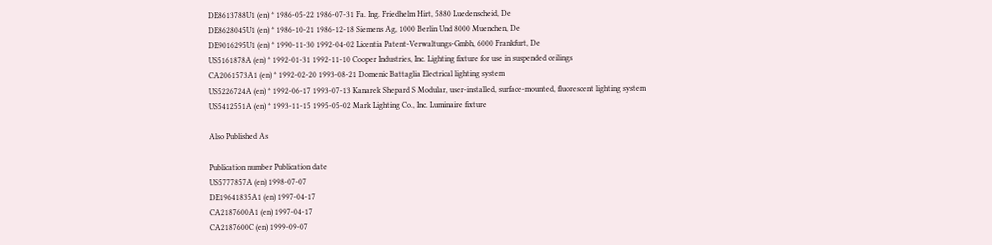DE8613788U1 (en) * 1986-05-22 1986-07-31 Fa. Ing. Friedhelm Hirt, 5880 Luedenscheid, De
DE8628045U1 (en) * 1986-10-21 1986-12-18 Siemens Ag, 1000 Berlin Und 8000 Muenchen, De
DE9016295U1 (en) * 1990-11-30 1992-04-02 Licentia Patent-Verwaltungs-Gmbh, 6000 Frankfurt, De
US5161878A (en) * 1992-01-31 1992-11-10 Cooper Industries, Inc. Lighting fixture for use in suspended ceilings
CA2061573A1 (en) * 1992-02-20 1993-08-21 Domenic Battaglia Electrical lighting system
US5226724A (en) * 1992-06-17 1993-07-13 Kanarek Shepard S Modular, user-installed, surface-mounted, fluorescent lighting system
US5412551A (en) * 1993-11-15 1995-05-02 Mark Lighting Co., Inc. Luminaire fixture

Also Published As

Publication number Publication date
US5777857A (en) 1998-07-07
DE19641835A1 (en) 1997-04-17
CA2187600A1 (en) 1997-04-17
CA2187600C (en) 1999-09-07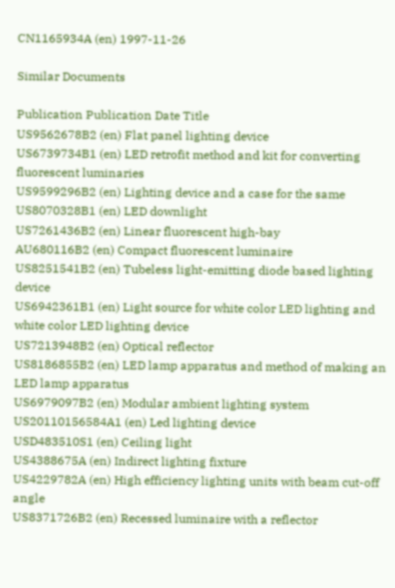CN1165934A (en) 1997-11-26

Similar Documents

Publication Publication Date Title
US9562678B2 (en) Flat panel lighting device
US6739734B1 (en) LED retrofit method and kit for converting fluorescent luminaries
US9599296B2 (en) Lighting device and a case for the same
US8070328B1 (en) LED downlight
US7261436B2 (en) Linear fluorescent high-bay
AU680116B2 (en) Compact fluorescent luminaire
US8251541B2 (en) Tubeless light-emitting diode based lighting device
US6942361B1 (en) Light source for white color LED lighting and white color LED lighting device
US7213948B2 (en) Optical reflector
US8186855B2 (en) LED lamp apparatus and method of making an LED lamp apparatus
US6979097B2 (en) Modular ambient lighting system
US20110156584A1 (en) Led lighting device
USD483510S1 (en) Ceiling light
US4388675A (en) Indirect lighting fixture
US4229782A (en) High efficiency lighting units with beam cut-off angle
US8371726B2 (en) Recessed luminaire with a reflector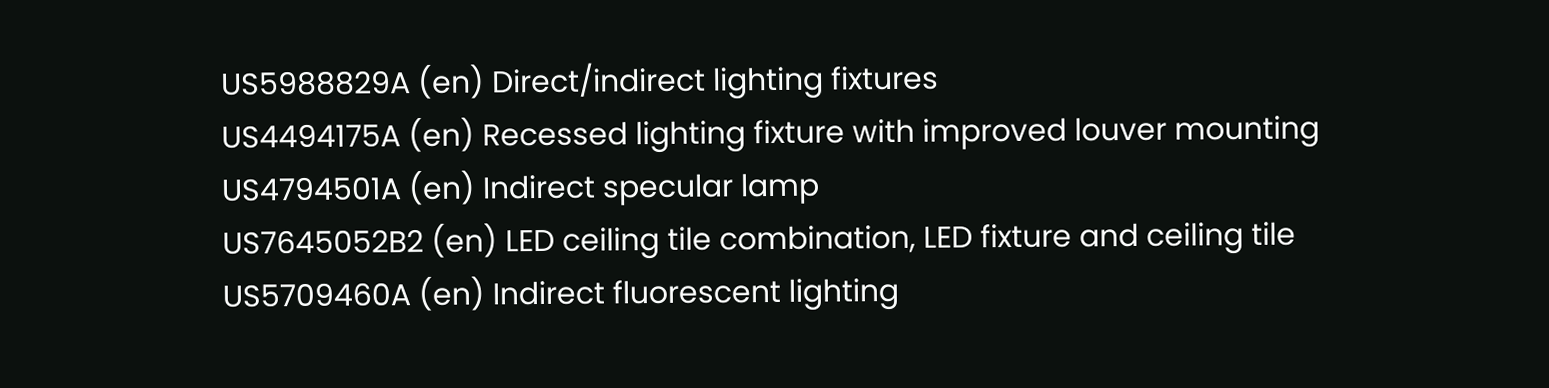US5988829A (en) Direct/indirect lighting fixtures
US4494175A (en) Recessed lighting fixture with improved louver mounting
US4794501A (en) Indirect specular lamp
US7645052B2 (en) LED ceiling tile combination, LED fixture and ceiling tile
US5709460A (en) Indirect fluorescent lighting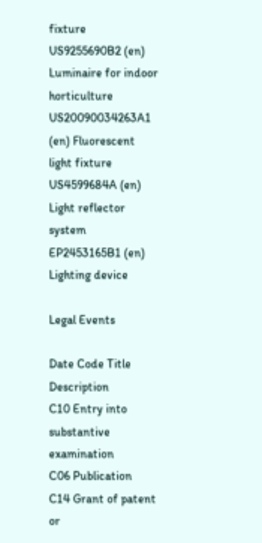fixture
US9255690B2 (en) Luminaire for indoor horticulture
US20090034263A1 (en) Fluorescent light fixture
US4599684A (en) Light reflector system
EP2453165B1 (en) Lighting device

Legal Events

Date Code Title Description
C10 Entry into substantive examination
C06 Publication
C14 Grant of patent or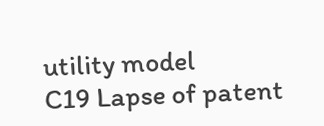utility model
C19 Lapse of patent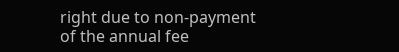right due to non-payment of the annual fee